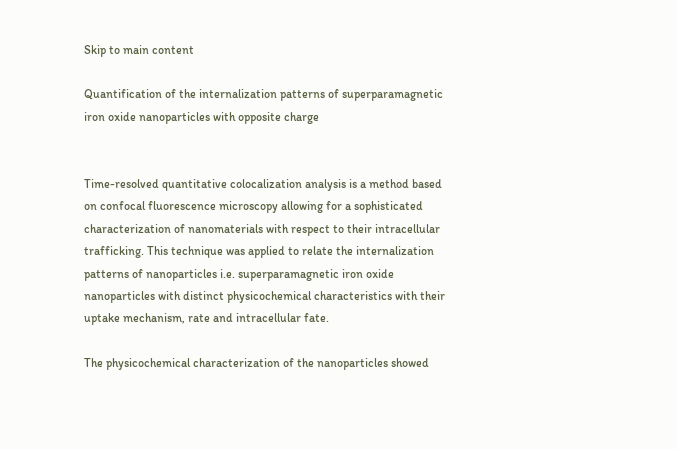Skip to main content

Quantification of the internalization patterns of superparamagnetic iron oxide nanoparticles with opposite charge


Time-resolved quantitative colocalization analysis is a method based on confocal fluorescence microscopy allowing for a sophisticated characterization of nanomaterials with respect to their intracellular trafficking. This technique was applied to relate the internalization patterns of nanoparticles i.e. superparamagnetic iron oxide nanoparticles with distinct physicochemical characteristics with their uptake mechanism, rate and intracellular fate.

The physicochemical characterization of the nanoparticles showed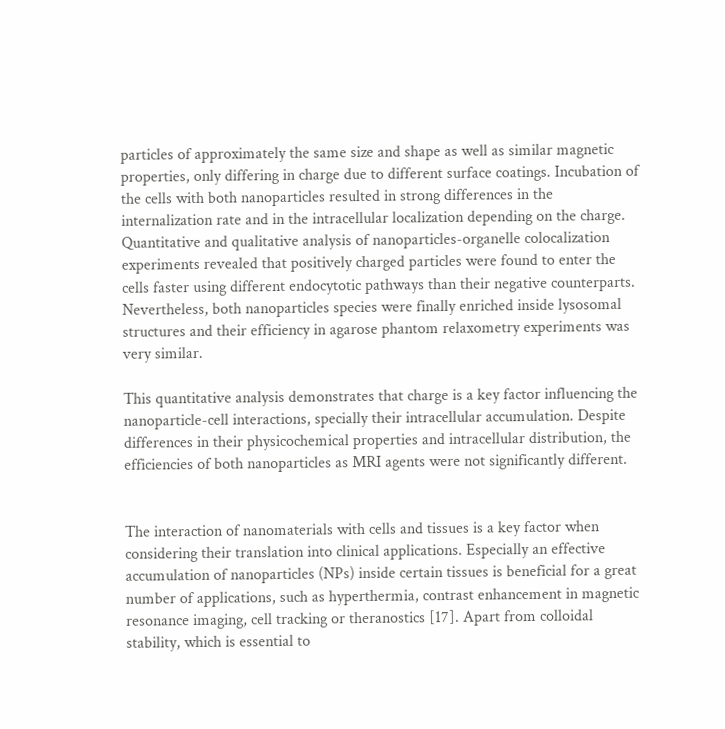particles of approximately the same size and shape as well as similar magnetic properties, only differing in charge due to different surface coatings. Incubation of the cells with both nanoparticles resulted in strong differences in the internalization rate and in the intracellular localization depending on the charge. Quantitative and qualitative analysis of nanoparticles-organelle colocalization experiments revealed that positively charged particles were found to enter the cells faster using different endocytotic pathways than their negative counterparts. Nevertheless, both nanoparticles species were finally enriched inside lysosomal structures and their efficiency in agarose phantom relaxometry experiments was very similar.

This quantitative analysis demonstrates that charge is a key factor influencing the nanoparticle-cell interactions, specially their intracellular accumulation. Despite differences in their physicochemical properties and intracellular distribution, the efficiencies of both nanoparticles as MRI agents were not significantly different.


The interaction of nanomaterials with cells and tissues is a key factor when considering their translation into clinical applications. Especially an effective accumulation of nanoparticles (NPs) inside certain tissues is beneficial for a great number of applications, such as hyperthermia, contrast enhancement in magnetic resonance imaging, cell tracking or theranostics [17]. Apart from colloidal stability, which is essential to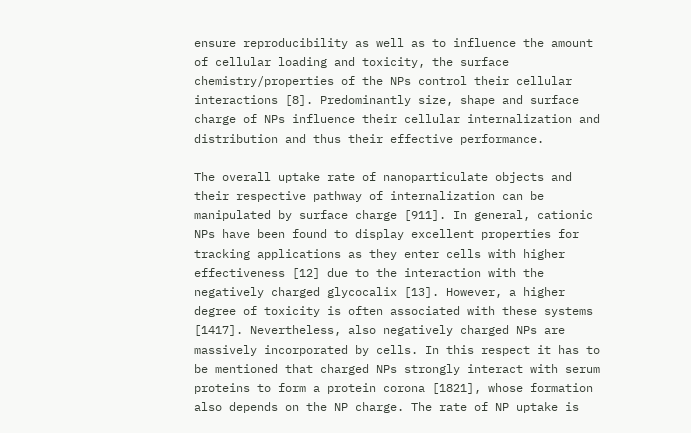ensure reproducibility as well as to influence the amount of cellular loading and toxicity, the surface chemistry/properties of the NPs control their cellular interactions [8]. Predominantly size, shape and surface charge of NPs influence their cellular internalization and distribution and thus their effective performance.

The overall uptake rate of nanoparticulate objects and their respective pathway of internalization can be manipulated by surface charge [911]. In general, cationic NPs have been found to display excellent properties for tracking applications as they enter cells with higher effectiveness [12] due to the interaction with the negatively charged glycocalix [13]. However, a higher degree of toxicity is often associated with these systems [1417]. Nevertheless, also negatively charged NPs are massively incorporated by cells. In this respect it has to be mentioned that charged NPs strongly interact with serum proteins to form a protein corona [1821], whose formation also depends on the NP charge. The rate of NP uptake is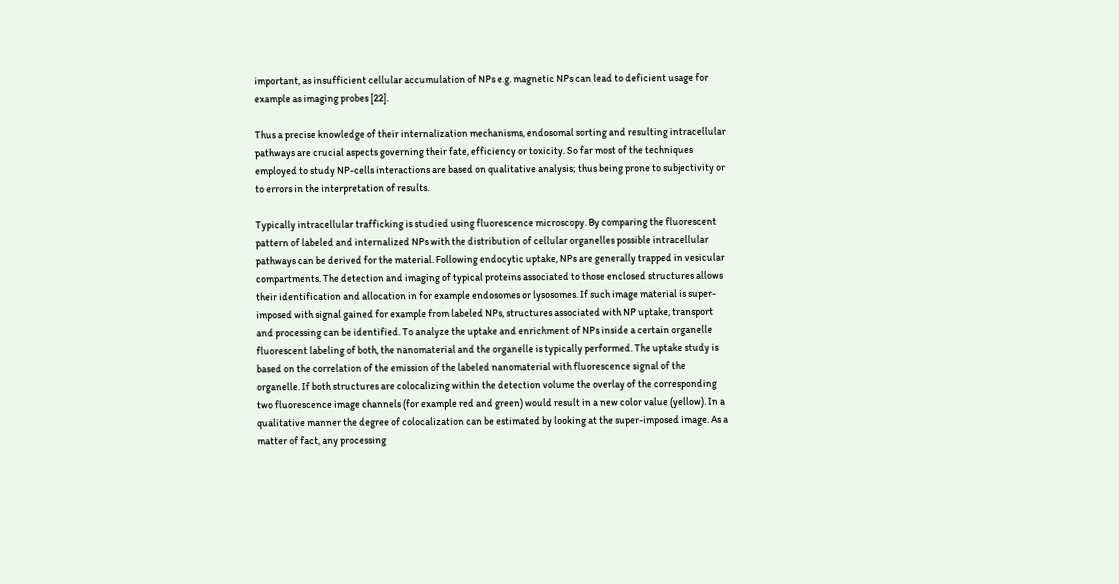important, as insufficient cellular accumulation of NPs e.g. magnetic NPs can lead to deficient usage for example as imaging probes [22].

Thus a precise knowledge of their internalization mechanisms, endosomal sorting and resulting intracellular pathways are crucial aspects governing their fate, efficiency or toxicity. So far most of the techniques employed to study NP-cells interactions are based on qualitative analysis; thus being prone to subjectivity or to errors in the interpretation of results.

Typically intracellular trafficking is studied using fluorescence microscopy. By comparing the fluorescent pattern of labeled and internalized NPs with the distribution of cellular organelles possible intracellular pathways can be derived for the material. Following endocytic uptake, NPs are generally trapped in vesicular compartments. The detection and imaging of typical proteins associated to those enclosed structures allows their identification and allocation in for example endosomes or lysosomes. If such image material is super-imposed with signal gained for example from labeled NPs, structures associated with NP uptake, transport and processing can be identified. To analyze the uptake and enrichment of NPs inside a certain organelle fluorescent labeling of both, the nanomaterial and the organelle is typically performed. The uptake study is based on the correlation of the emission of the labeled nanomaterial with fluorescence signal of the organelle. If both structures are colocalizing within the detection volume the overlay of the corresponding two fluorescence image channels (for example red and green) would result in a new color value (yellow). In a qualitative manner the degree of colocalization can be estimated by looking at the super-imposed image. As a matter of fact, any processing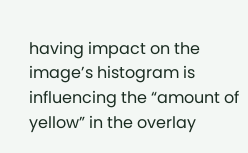having impact on the image’s histogram is influencing the “amount of yellow” in the overlay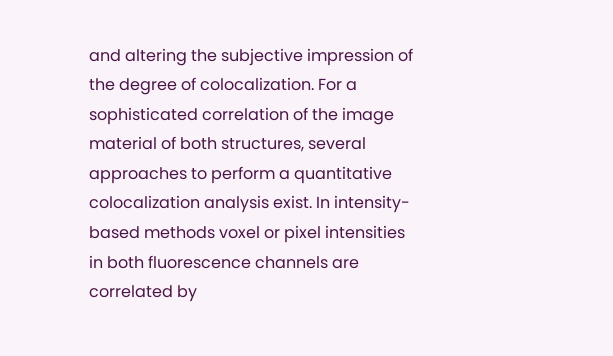and altering the subjective impression of the degree of colocalization. For a sophisticated correlation of the image material of both structures, several approaches to perform a quantitative colocalization analysis exist. In intensity-based methods voxel or pixel intensities in both fluorescence channels are correlated by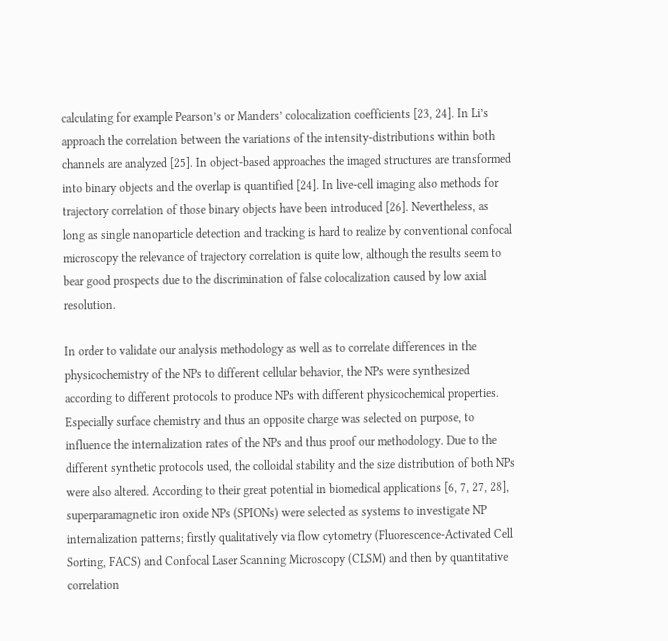calculating for example Pearson’s or Manders’ colocalization coefficients [23, 24]. In Li’s approach the correlation between the variations of the intensity-distributions within both channels are analyzed [25]. In object-based approaches the imaged structures are transformed into binary objects and the overlap is quantified [24]. In live-cell imaging also methods for trajectory correlation of those binary objects have been introduced [26]. Nevertheless, as long as single nanoparticle detection and tracking is hard to realize by conventional confocal microscopy the relevance of trajectory correlation is quite low, although the results seem to bear good prospects due to the discrimination of false colocalization caused by low axial resolution.

In order to validate our analysis methodology as well as to correlate differences in the physicochemistry of the NPs to different cellular behavior, the NPs were synthesized according to different protocols to produce NPs with different physicochemical properties. Especially surface chemistry and thus an opposite charge was selected on purpose, to influence the internalization rates of the NPs and thus proof our methodology. Due to the different synthetic protocols used, the colloidal stability and the size distribution of both NPs were also altered. According to their great potential in biomedical applications [6, 7, 27, 28], superparamagnetic iron oxide NPs (SPIONs) were selected as systems to investigate NP internalization patterns; firstly qualitatively via flow cytometry (Fluorescence-Activated Cell Sorting, FACS) and Confocal Laser Scanning Microscopy (CLSM) and then by quantitative correlation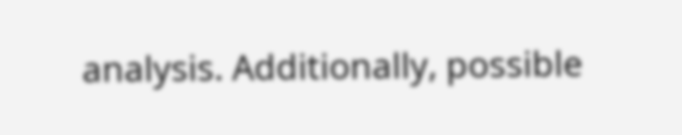analysis. Additionally, possible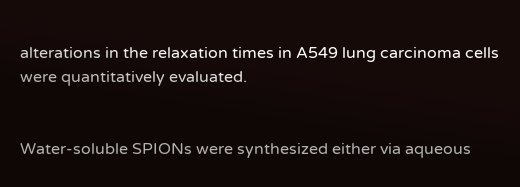alterations in the relaxation times in A549 lung carcinoma cells were quantitatively evaluated.


Water-soluble SPIONs were synthesized either via aqueous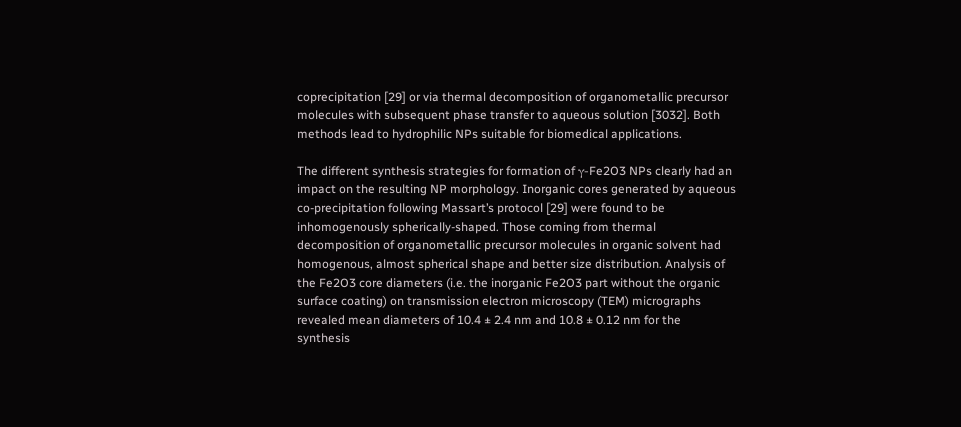coprecipitation [29] or via thermal decomposition of organometallic precursor molecules with subsequent phase transfer to aqueous solution [3032]. Both methods lead to hydrophilic NPs suitable for biomedical applications.

The different synthesis strategies for formation of γ-Fe2O3 NPs clearly had an impact on the resulting NP morphology. Inorganic cores generated by aqueous co-precipitation following Massart’s protocol [29] were found to be inhomogenously spherically-shaped. Those coming from thermal decomposition of organometallic precursor molecules in organic solvent had homogenous, almost spherical shape and better size distribution. Analysis of the Fe2O3 core diameters (i.e. the inorganic Fe2O3 part without the organic surface coating) on transmission electron microscopy (TEM) micrographs revealed mean diameters of 10.4 ± 2.4 nm and 10.8 ± 0.12 nm for the synthesis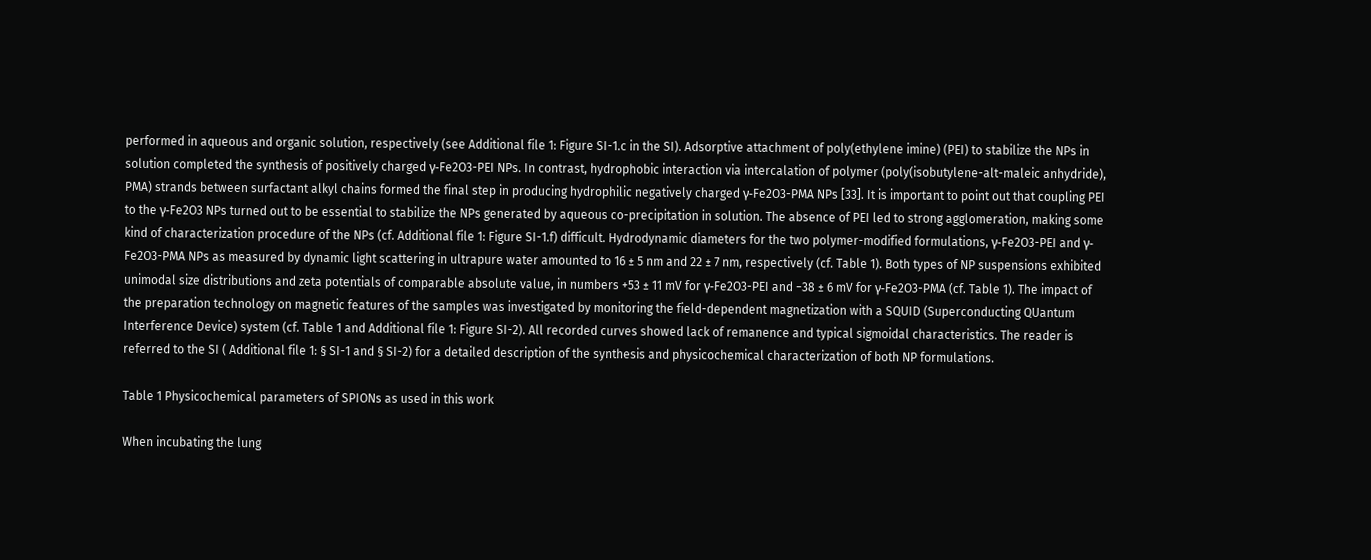performed in aqueous and organic solution, respectively (see Additional file 1: Figure SI-1.c in the SI). Adsorptive attachment of poly(ethylene imine) (PEI) to stabilize the NPs in solution completed the synthesis of positively charged γ-Fe2O3-PEI NPs. In contrast, hydrophobic interaction via intercalation of polymer (poly(isobutylene-alt-maleic anhydride), PMA) strands between surfactant alkyl chains formed the final step in producing hydrophilic negatively charged γ-Fe2O3-PMA NPs [33]. It is important to point out that coupling PEI to the γ-Fe2O3 NPs turned out to be essential to stabilize the NPs generated by aqueous co-precipitation in solution. The absence of PEI led to strong agglomeration, making some kind of characterization procedure of the NPs (cf. Additional file 1: Figure SI-1.f) difficult. Hydrodynamic diameters for the two polymer-modified formulations, γ-Fe2O3-PEI and γ-Fe2O3-PMA NPs as measured by dynamic light scattering in ultrapure water amounted to 16 ± 5 nm and 22 ± 7 nm, respectively (cf. Table 1). Both types of NP suspensions exhibited unimodal size distributions and zeta potentials of comparable absolute value, in numbers +53 ± 11 mV for γ-Fe2O3-PEI and −38 ± 6 mV for γ-Fe2O3-PMA (cf. Table 1). The impact of the preparation technology on magnetic features of the samples was investigated by monitoring the field-dependent magnetization with a SQUID (Superconducting QUantum Interference Device) system (cf. Table 1 and Additional file 1: Figure SI-2). All recorded curves showed lack of remanence and typical sigmoidal characteristics. The reader is referred to the SI ( Additional file 1: § SI-1 and § SI-2) for a detailed description of the synthesis and physicochemical characterization of both NP formulations.

Table 1 Physicochemical parameters of SPIONs as used in this work

When incubating the lung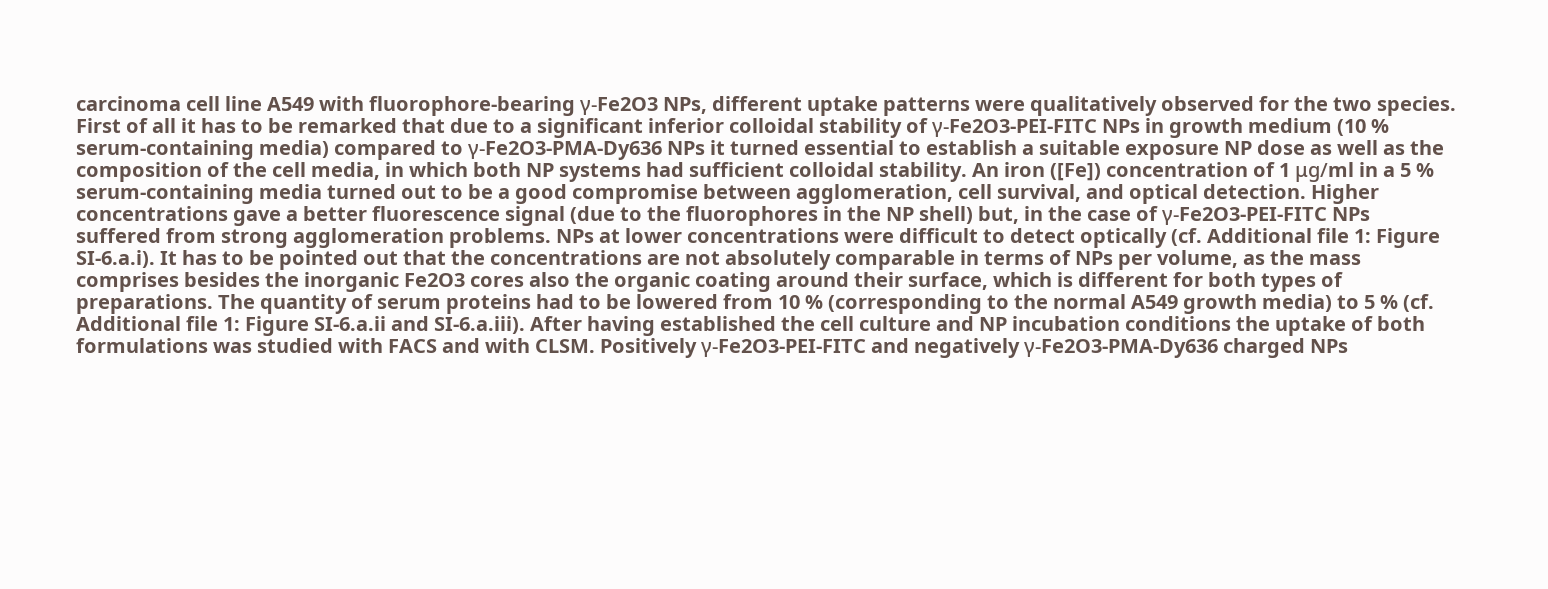carcinoma cell line A549 with fluorophore-bearing γ-Fe2O3 NPs, different uptake patterns were qualitatively observed for the two species. First of all it has to be remarked that due to a significant inferior colloidal stability of γ-Fe2O3-PEI-FITC NPs in growth medium (10 % serum-containing media) compared to γ-Fe2O3-PMA-Dy636 NPs it turned essential to establish a suitable exposure NP dose as well as the composition of the cell media, in which both NP systems had sufficient colloidal stability. An iron ([Fe]) concentration of 1 μg/ml in a 5 % serum-containing media turned out to be a good compromise between agglomeration, cell survival, and optical detection. Higher concentrations gave a better fluorescence signal (due to the fluorophores in the NP shell) but, in the case of γ-Fe2O3-PEI-FITC NPs suffered from strong agglomeration problems. NPs at lower concentrations were difficult to detect optically (cf. Additional file 1: Figure SI-6.a.i). It has to be pointed out that the concentrations are not absolutely comparable in terms of NPs per volume, as the mass comprises besides the inorganic Fe2O3 cores also the organic coating around their surface, which is different for both types of preparations. The quantity of serum proteins had to be lowered from 10 % (corresponding to the normal A549 growth media) to 5 % (cf. Additional file 1: Figure SI-6.a.ii and SI-6.a.iii). After having established the cell culture and NP incubation conditions the uptake of both formulations was studied with FACS and with CLSM. Positively γ-Fe2O3-PEI-FITC and negatively γ-Fe2O3-PMA-Dy636 charged NPs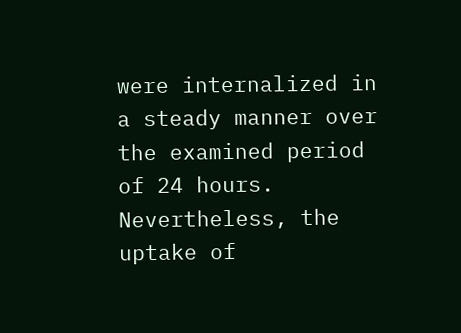were internalized in a steady manner over the examined period of 24 hours. Nevertheless, the uptake of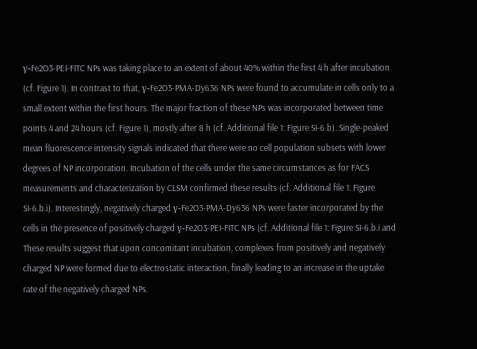γ-Fe2O3-PEI-FITC NPs was taking place to an extent of about 40% within the first 4 h after incubation (cf. Figure 1). In contrast to that, γ-Fe2O3-PMA-Dy636 NPs were found to accumulate in cells only to a small extent within the first hours. The major fraction of these NPs was incorporated between time points 4 and 24 hours (cf. Figure 1), mostly after 8 h (cf. Additional file 1: Figure SI-6.b). Single-peaked mean fluorescence intensity signals indicated that there were no cell population subsets with lower degrees of NP incorporation. Incubation of the cells under the same circumstances as for FACS measurements and characterization by CLSM confirmed these results (cf. Additional file 1: Figure SI-6.b.i). Interestingly, negatively charged γ-Fe2O3-PMA-Dy636 NPs were faster incorporated by the cells in the presence of positively charged γ-Fe2O3-PEI-FITC NPs (cf. Additional file 1: Figure SI-6.b.i and These results suggest that upon concomitant incubation, complexes from positively and negatively charged NP were formed due to electrostatic interaction, finally leading to an increase in the uptake rate of the negatively charged NPs.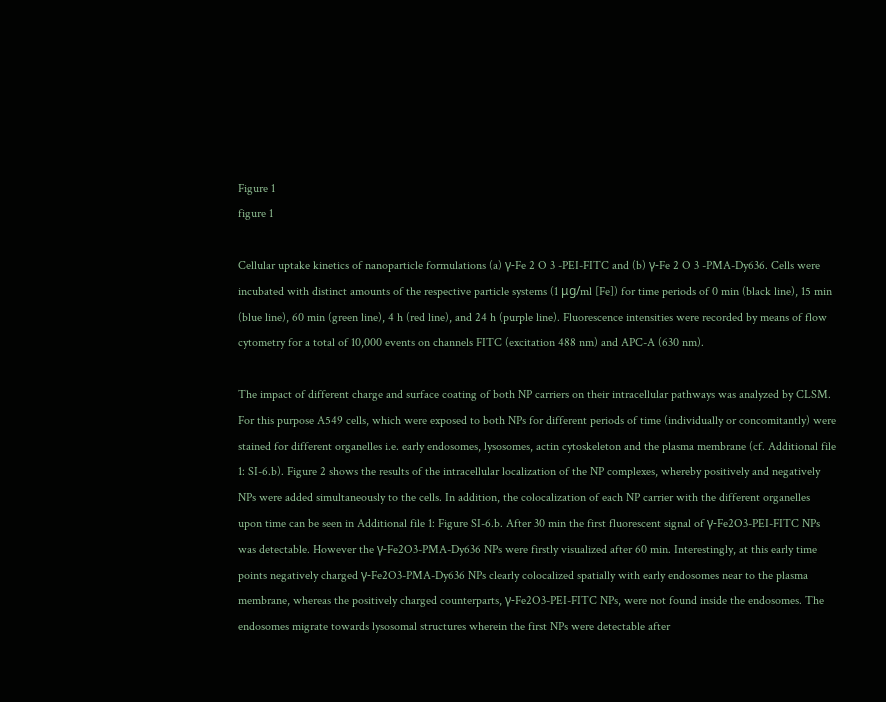Figure 1
figure 1

Cellular uptake kinetics of nanoparticle formulations (a) γ-Fe 2 O 3 -PEI-FITC and (b) γ-Fe 2 O 3 -PMA-Dy636. Cells were incubated with distinct amounts of the respective particle systems (1 μg/ml [Fe]) for time periods of 0 min (black line), 15 min (blue line), 60 min (green line), 4 h (red line), and 24 h (purple line). Fluorescence intensities were recorded by means of flow cytometry for a total of 10,000 events on channels FITC (excitation 488 nm) and APC-A (630 nm).

The impact of different charge and surface coating of both NP carriers on their intracellular pathways was analyzed by CLSM. For this purpose A549 cells, which were exposed to both NPs for different periods of time (individually or concomitantly) were stained for different organelles i.e. early endosomes, lysosomes, actin cytoskeleton and the plasma membrane (cf. Additional file 1: SI-6.b). Figure 2 shows the results of the intracellular localization of the NP complexes, whereby positively and negatively NPs were added simultaneously to the cells. In addition, the colocalization of each NP carrier with the different organelles upon time can be seen in Additional file 1: Figure SI-6.b. After 30 min the first fluorescent signal of γ-Fe2O3-PEI-FITC NPs was detectable. However the γ-Fe2O3-PMA-Dy636 NPs were firstly visualized after 60 min. Interestingly, at this early time points negatively charged γ-Fe2O3-PMA-Dy636 NPs clearly colocalized spatially with early endosomes near to the plasma membrane, whereas the positively charged counterparts, γ-Fe2O3-PEI-FITC NPs, were not found inside the endosomes. The endosomes migrate towards lysosomal structures wherein the first NPs were detectable after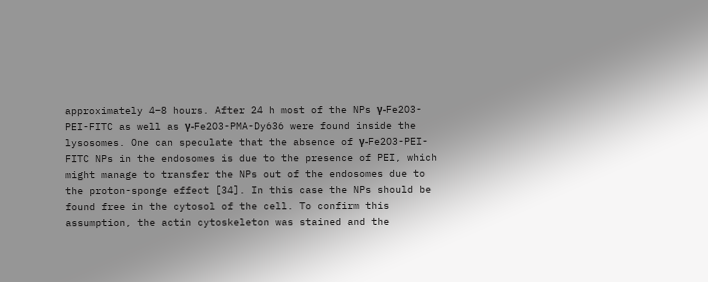approximately 4–8 hours. After 24 h most of the NPs γ-Fe2O3-PEI-FITC as well as γ-Fe2O3-PMA-Dy636 were found inside the lysosomes. One can speculate that the absence of γ-Fe2O3-PEI-FITC NPs in the endosomes is due to the presence of PEI, which might manage to transfer the NPs out of the endosomes due to the proton-sponge effect [34]. In this case the NPs should be found free in the cytosol of the cell. To confirm this assumption, the actin cytoskeleton was stained and the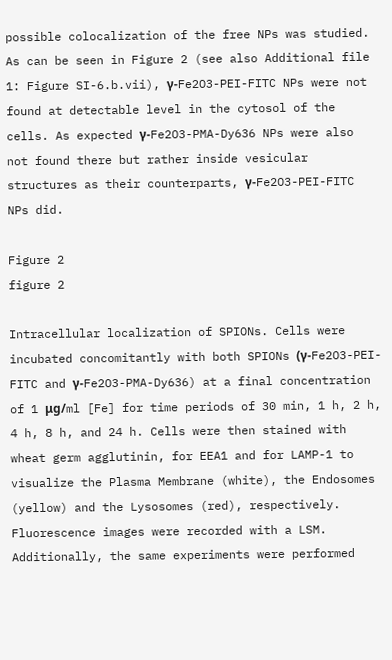possible colocalization of the free NPs was studied. As can be seen in Figure 2 (see also Additional file 1: Figure SI-6.b.vii), γ-Fe2O3-PEI-FITC NPs were not found at detectable level in the cytosol of the cells. As expected γ-Fe2O3-PMA-Dy636 NPs were also not found there but rather inside vesicular structures as their counterparts, γ-Fe2O3-PEI-FITC NPs did.

Figure 2
figure 2

Intracellular localization of SPIONs. Cells were incubated concomitantly with both SPIONs (γ-Fe2O3-PEI-FITC and γ-Fe2O3-PMA-Dy636) at a final concentration of 1 μg/ml [Fe] for time periods of 30 min, 1 h, 2 h, 4 h, 8 h, and 24 h. Cells were then stained with wheat germ agglutinin, for EEA1 and for LAMP-1 to visualize the Plasma Membrane (white), the Endosomes (yellow) and the Lysosomes (red), respectively. Fluorescence images were recorded with a LSM. Additionally, the same experiments were performed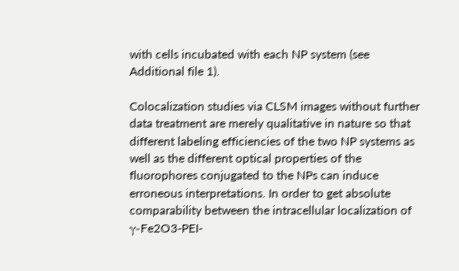with cells incubated with each NP system (see Additional file 1).

Colocalization studies via CLSM images without further data treatment are merely qualitative in nature so that different labeling efficiencies of the two NP systems as well as the different optical properties of the fluorophores conjugated to the NPs can induce erroneous interpretations. In order to get absolute comparability between the intracellular localization of γ-Fe2O3-PEI-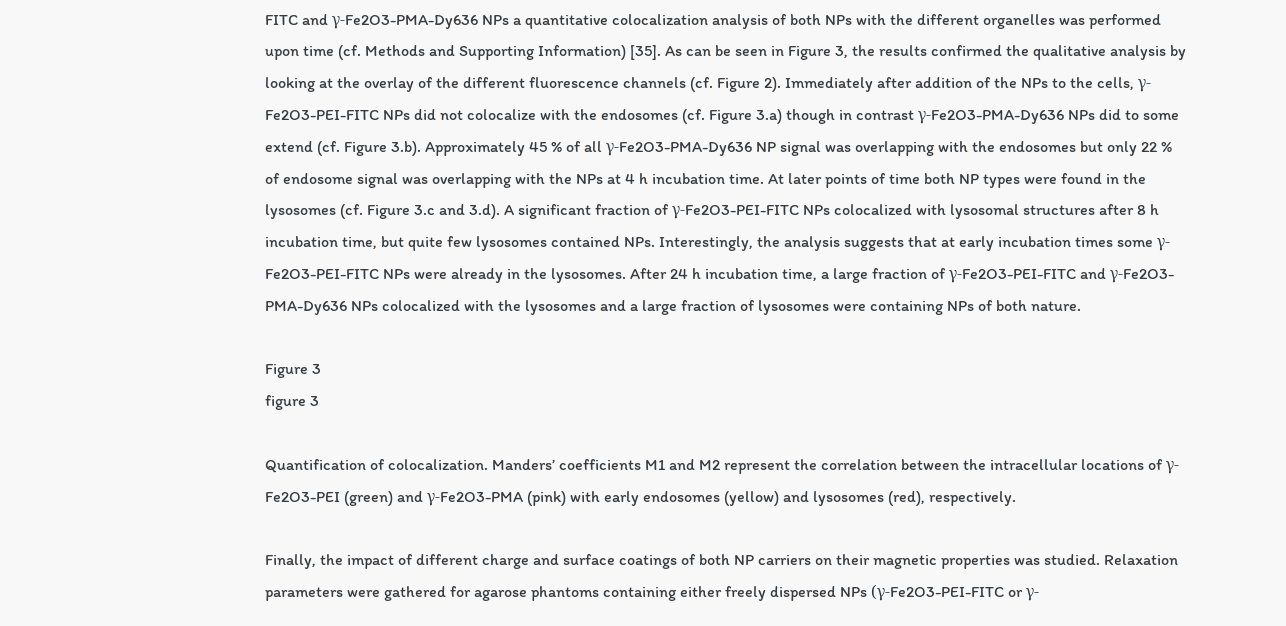FITC and γ-Fe2O3-PMA-Dy636 NPs a quantitative colocalization analysis of both NPs with the different organelles was performed upon time (cf. Methods and Supporting Information) [35]. As can be seen in Figure 3, the results confirmed the qualitative analysis by looking at the overlay of the different fluorescence channels (cf. Figure 2). Immediately after addition of the NPs to the cells, γ-Fe2O3-PEI-FITC NPs did not colocalize with the endosomes (cf. Figure 3.a) though in contrast γ-Fe2O3-PMA-Dy636 NPs did to some extend (cf. Figure 3.b). Approximately 45 % of all γ-Fe2O3-PMA-Dy636 NP signal was overlapping with the endosomes but only 22 % of endosome signal was overlapping with the NPs at 4 h incubation time. At later points of time both NP types were found in the lysosomes (cf. Figure 3.c and 3.d). A significant fraction of γ-Fe2O3-PEI-FITC NPs colocalized with lysosomal structures after 8 h incubation time, but quite few lysosomes contained NPs. Interestingly, the analysis suggests that at early incubation times some γ-Fe2O3-PEI-FITC NPs were already in the lysosomes. After 24 h incubation time, a large fraction of γ-Fe2O3-PEI-FITC and γ-Fe2O3-PMA-Dy636 NPs colocalized with the lysosomes and a large fraction of lysosomes were containing NPs of both nature.

Figure 3
figure 3

Quantification of colocalization. Manders’ coefficients M1 and M2 represent the correlation between the intracellular locations of γ-Fe2O3-PEI (green) and γ-Fe2O3-PMA (pink) with early endosomes (yellow) and lysosomes (red), respectively.

Finally, the impact of different charge and surface coatings of both NP carriers on their magnetic properties was studied. Relaxation parameters were gathered for agarose phantoms containing either freely dispersed NPs (γ-Fe2O3-PEI-FITC or γ-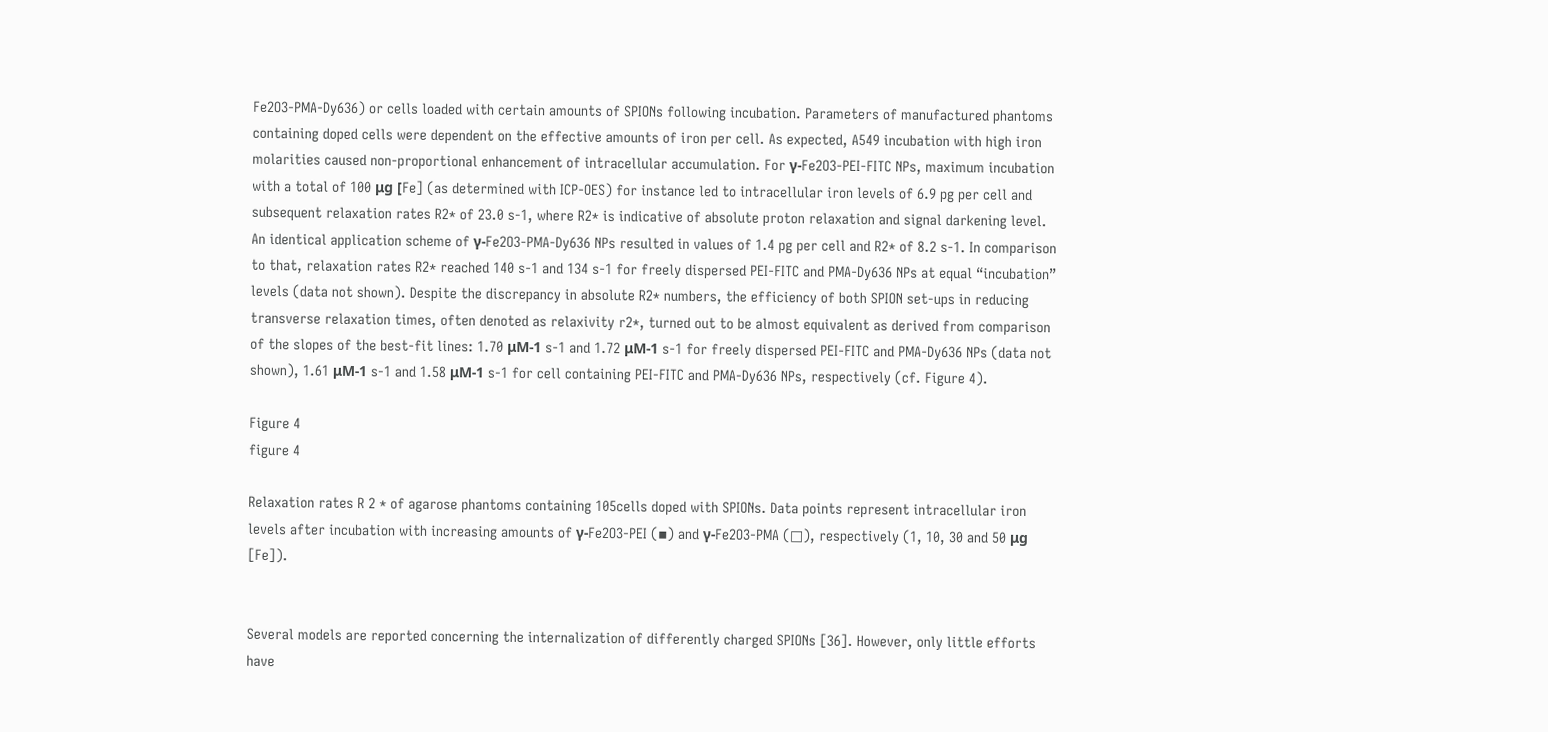Fe2O3-PMA-Dy636) or cells loaded with certain amounts of SPIONs following incubation. Parameters of manufactured phantoms containing doped cells were dependent on the effective amounts of iron per cell. As expected, A549 incubation with high iron molarities caused non-proportional enhancement of intracellular accumulation. For γ-Fe2O3-PEI-FITC NPs, maximum incubation with a total of 100 μg [Fe] (as determined with ICP-OES) for instance led to intracellular iron levels of 6.9 pg per cell and subsequent relaxation rates R2* of 23.0 s-1, where R2* is indicative of absolute proton relaxation and signal darkening level. An identical application scheme of γ-Fe2O3-PMA-Dy636 NPs resulted in values of 1.4 pg per cell and R2* of 8.2 s-1. In comparison to that, relaxation rates R2* reached 140 s-1 and 134 s-1 for freely dispersed PEI-FITC and PMA-Dy636 NPs at equal “incubation” levels (data not shown). Despite the discrepancy in absolute R2* numbers, the efficiency of both SPION set-ups in reducing transverse relaxation times, often denoted as relaxivity r2*, turned out to be almost equivalent as derived from comparison of the slopes of the best-fit lines: 1.70 μM-1 s-1 and 1.72 μM-1 s-1 for freely dispersed PEI-FITC and PMA-Dy636 NPs (data not shown), 1.61 μM-1 s-1 and 1.58 μM-1 s-1 for cell containing PEI-FITC and PMA-Dy636 NPs, respectively (cf. Figure 4).

Figure 4
figure 4

Relaxation rates R 2 * of agarose phantoms containing 105cells doped with SPIONs. Data points represent intracellular iron levels after incubation with increasing amounts of γ-Fe2O3-PEI (▪) and γ-Fe2O3-PMA (□), respectively (1, 10, 30 and 50 μg [Fe]).


Several models are reported concerning the internalization of differently charged SPIONs [36]. However, only little efforts have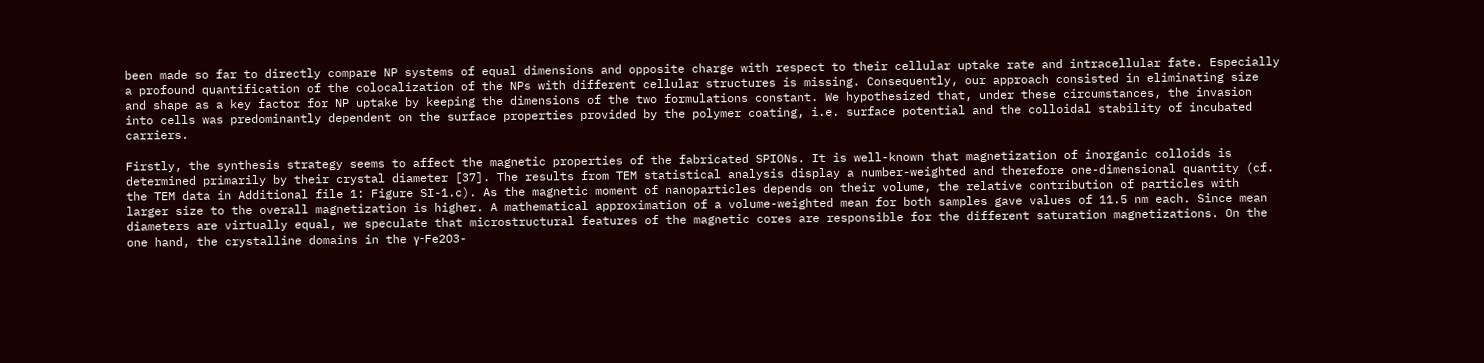been made so far to directly compare NP systems of equal dimensions and opposite charge with respect to their cellular uptake rate and intracellular fate. Especially a profound quantification of the colocalization of the NPs with different cellular structures is missing. Consequently, our approach consisted in eliminating size and shape as a key factor for NP uptake by keeping the dimensions of the two formulations constant. We hypothesized that, under these circumstances, the invasion into cells was predominantly dependent on the surface properties provided by the polymer coating, i.e. surface potential and the colloidal stability of incubated carriers.

Firstly, the synthesis strategy seems to affect the magnetic properties of the fabricated SPIONs. It is well-known that magnetization of inorganic colloids is determined primarily by their crystal diameter [37]. The results from TEM statistical analysis display a number-weighted and therefore one-dimensional quantity (cf. the TEM data in Additional file 1: Figure SI-1.c). As the magnetic moment of nanoparticles depends on their volume, the relative contribution of particles with larger size to the overall magnetization is higher. A mathematical approximation of a volume-weighted mean for both samples gave values of 11.5 nm each. Since mean diameters are virtually equal, we speculate that microstructural features of the magnetic cores are responsible for the different saturation magnetizations. On the one hand, the crystalline domains in the γ-Fe2O3-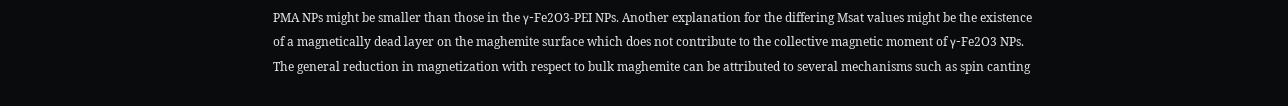PMA NPs might be smaller than those in the γ-Fe2O3-PEI NPs. Another explanation for the differing Msat values might be the existence of a magnetically dead layer on the maghemite surface which does not contribute to the collective magnetic moment of γ-Fe2O3 NPs. The general reduction in magnetization with respect to bulk maghemite can be attributed to several mechanisms such as spin canting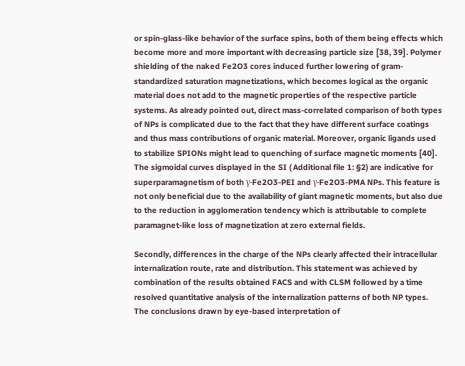or spin-glass-like behavior of the surface spins, both of them being effects which become more and more important with decreasing particle size [38, 39]. Polymer shielding of the naked Fe2O3 cores induced further lowering of gram-standardized saturation magnetizations, which becomes logical as the organic material does not add to the magnetic properties of the respective particle systems. As already pointed out, direct mass-correlated comparison of both types of NPs is complicated due to the fact that they have different surface coatings and thus mass contributions of organic material. Moreover, organic ligands used to stabilize SPIONs might lead to quenching of surface magnetic moments [40]. The sigmoidal curves displayed in the SI ( Additional file 1: §2) are indicative for superparamagnetism of both γ-Fe2O3-PEI and γ-Fe2O3-PMA NPs. This feature is not only beneficial due to the availability of giant magnetic moments, but also due to the reduction in agglomeration tendency which is attributable to complete paramagnet-like loss of magnetization at zero external fields.

Secondly, differences in the charge of the NPs clearly affected their intracellular internalization route, rate and distribution. This statement was achieved by combination of the results obtained FACS and with CLSM followed by a time resolved quantitative analysis of the internalization patterns of both NP types. The conclusions drawn by eye-based interpretation of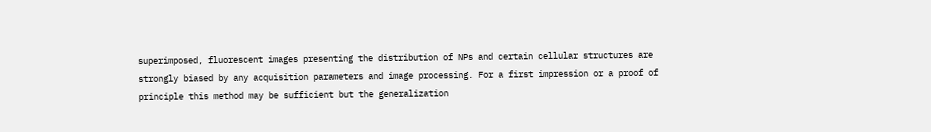superimposed, fluorescent images presenting the distribution of NPs and certain cellular structures are strongly biased by any acquisition parameters and image processing. For a first impression or a proof of principle this method may be sufficient but the generalization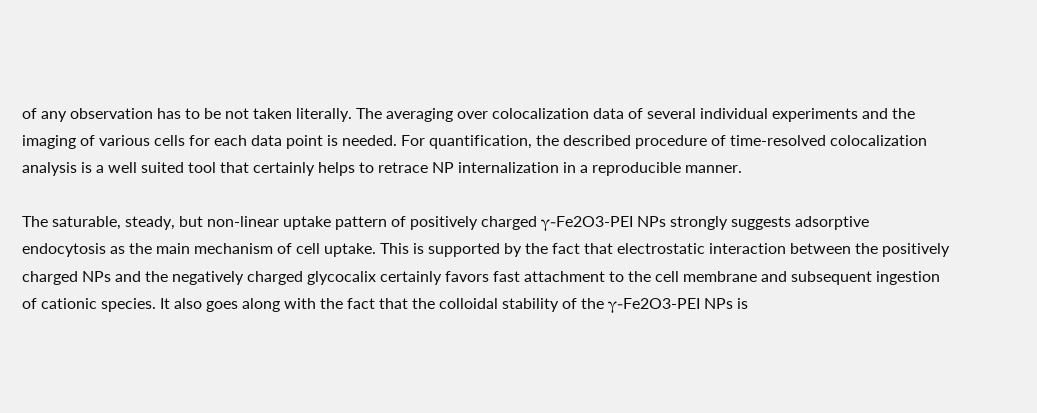of any observation has to be not taken literally. The averaging over colocalization data of several individual experiments and the imaging of various cells for each data point is needed. For quantification, the described procedure of time-resolved colocalization analysis is a well suited tool that certainly helps to retrace NP internalization in a reproducible manner.

The saturable, steady, but non-linear uptake pattern of positively charged γ-Fe2O3-PEI NPs strongly suggests adsorptive endocytosis as the main mechanism of cell uptake. This is supported by the fact that electrostatic interaction between the positively charged NPs and the negatively charged glycocalix certainly favors fast attachment to the cell membrane and subsequent ingestion of cationic species. It also goes along with the fact that the colloidal stability of the γ-Fe2O3-PEI NPs is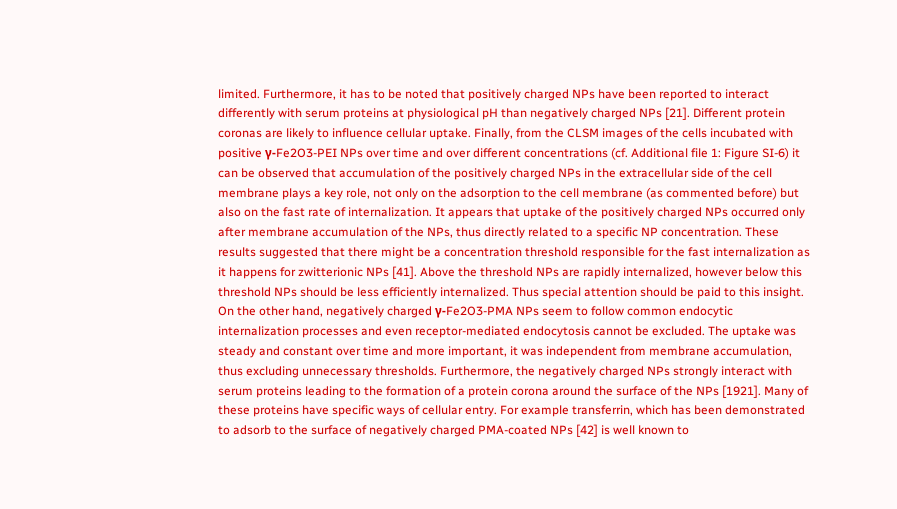limited. Furthermore, it has to be noted that positively charged NPs have been reported to interact differently with serum proteins at physiological pH than negatively charged NPs [21]. Different protein coronas are likely to influence cellular uptake. Finally, from the CLSM images of the cells incubated with positive γ-Fe2O3-PEI NPs over time and over different concentrations (cf. Additional file 1: Figure SI-6) it can be observed that accumulation of the positively charged NPs in the extracellular side of the cell membrane plays a key role, not only on the adsorption to the cell membrane (as commented before) but also on the fast rate of internalization. It appears that uptake of the positively charged NPs occurred only after membrane accumulation of the NPs, thus directly related to a specific NP concentration. These results suggested that there might be a concentration threshold responsible for the fast internalization as it happens for zwitterionic NPs [41]. Above the threshold NPs are rapidly internalized, however below this threshold NPs should be less efficiently internalized. Thus special attention should be paid to this insight. On the other hand, negatively charged γ-Fe2O3-PMA NPs seem to follow common endocytic internalization processes and even receptor-mediated endocytosis cannot be excluded. The uptake was steady and constant over time and more important, it was independent from membrane accumulation, thus excluding unnecessary thresholds. Furthermore, the negatively charged NPs strongly interact with serum proteins leading to the formation of a protein corona around the surface of the NPs [1921]. Many of these proteins have specific ways of cellular entry. For example transferrin, which has been demonstrated to adsorb to the surface of negatively charged PMA-coated NPs [42] is well known to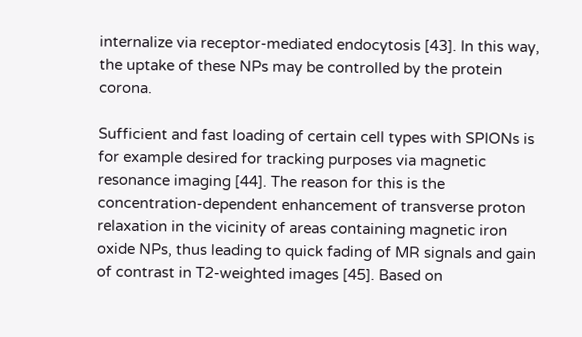internalize via receptor-mediated endocytosis [43]. In this way, the uptake of these NPs may be controlled by the protein corona.

Sufficient and fast loading of certain cell types with SPIONs is for example desired for tracking purposes via magnetic resonance imaging [44]. The reason for this is the concentration-dependent enhancement of transverse proton relaxation in the vicinity of areas containing magnetic iron oxide NPs, thus leading to quick fading of MR signals and gain of contrast in T2-weighted images [45]. Based on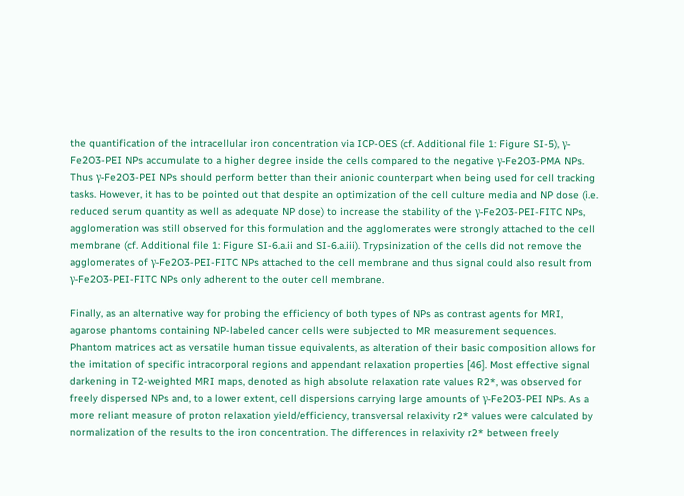the quantification of the intracellular iron concentration via ICP-OES (cf. Additional file 1: Figure SI-5), γ-Fe2O3-PEI NPs accumulate to a higher degree inside the cells compared to the negative γ-Fe2O3-PMA NPs. Thus γ-Fe2O3-PEI NPs should perform better than their anionic counterpart when being used for cell tracking tasks. However, it has to be pointed out that despite an optimization of the cell culture media and NP dose (i.e. reduced serum quantity as well as adequate NP dose) to increase the stability of the γ-Fe2O3-PEI-FITC NPs, agglomeration was still observed for this formulation and the agglomerates were strongly attached to the cell membrane (cf. Additional file 1: Figure SI-6.a.ii and SI-6.a.iii). Trypsinization of the cells did not remove the agglomerates of γ-Fe2O3-PEI-FITC NPs attached to the cell membrane and thus signal could also result from γ-Fe2O3-PEI-FITC NPs only adherent to the outer cell membrane.

Finally, as an alternative way for probing the efficiency of both types of NPs as contrast agents for MRI, agarose phantoms containing NP-labeled cancer cells were subjected to MR measurement sequences. Phantom matrices act as versatile human tissue equivalents, as alteration of their basic composition allows for the imitation of specific intracorporal regions and appendant relaxation properties [46]. Most effective signal darkening in T2-weighted MRI maps, denoted as high absolute relaxation rate values R2*, was observed for freely dispersed NPs and, to a lower extent, cell dispersions carrying large amounts of γ-Fe2O3-PEI NPs. As a more reliant measure of proton relaxation yield/efficiency, transversal relaxivity r2* values were calculated by normalization of the results to the iron concentration. The differences in relaxivity r2* between freely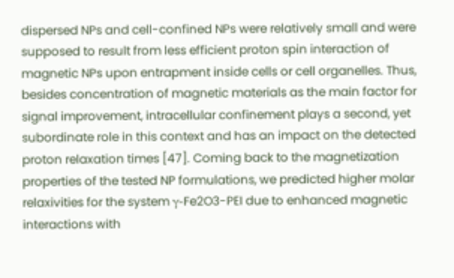dispersed NPs and cell-confined NPs were relatively small and were supposed to result from less efficient proton spin interaction of magnetic NPs upon entrapment inside cells or cell organelles. Thus, besides concentration of magnetic materials as the main factor for signal improvement, intracellular confinement plays a second, yet subordinate role in this context and has an impact on the detected proton relaxation times [47]. Coming back to the magnetization properties of the tested NP formulations, we predicted higher molar relaxivities for the system γ-Fe2O3-PEI due to enhanced magnetic interactions with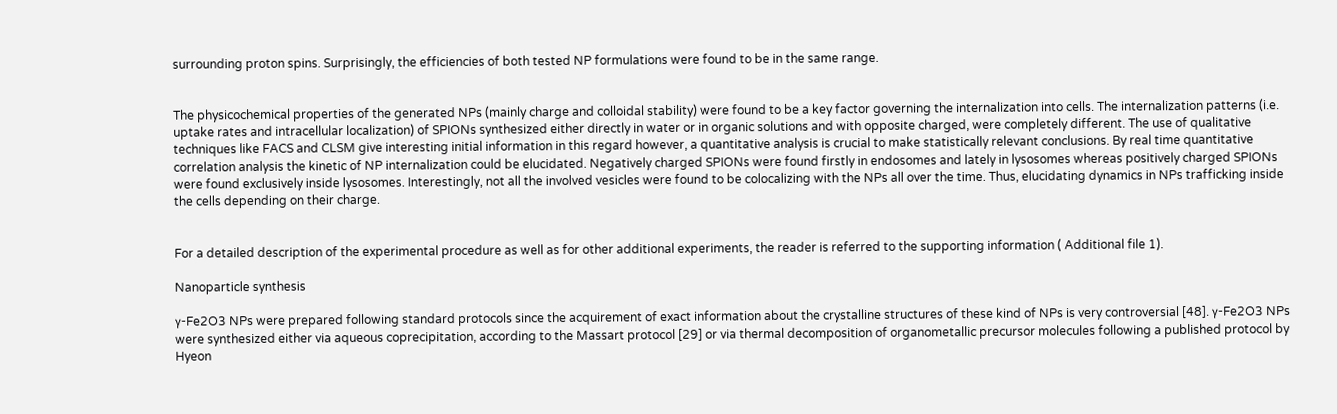surrounding proton spins. Surprisingly, the efficiencies of both tested NP formulations were found to be in the same range.


The physicochemical properties of the generated NPs (mainly charge and colloidal stability) were found to be a key factor governing the internalization into cells. The internalization patterns (i.e. uptake rates and intracellular localization) of SPIONs synthesized either directly in water or in organic solutions and with opposite charged, were completely different. The use of qualitative techniques like FACS and CLSM give interesting initial information in this regard however, a quantitative analysis is crucial to make statistically relevant conclusions. By real time quantitative correlation analysis the kinetic of NP internalization could be elucidated. Negatively charged SPIONs were found firstly in endosomes and lately in lysosomes whereas positively charged SPIONs were found exclusively inside lysosomes. Interestingly, not all the involved vesicles were found to be colocalizing with the NPs all over the time. Thus, elucidating dynamics in NPs trafficking inside the cells depending on their charge.


For a detailed description of the experimental procedure as well as for other additional experiments, the reader is referred to the supporting information ( Additional file 1).

Nanoparticle synthesis

γ-Fe2O3 NPs were prepared following standard protocols since the acquirement of exact information about the crystalline structures of these kind of NPs is very controversial [48]. γ-Fe2O3 NPs were synthesized either via aqueous coprecipitation, according to the Massart protocol [29] or via thermal decomposition of organometallic precursor molecules following a published protocol by Hyeon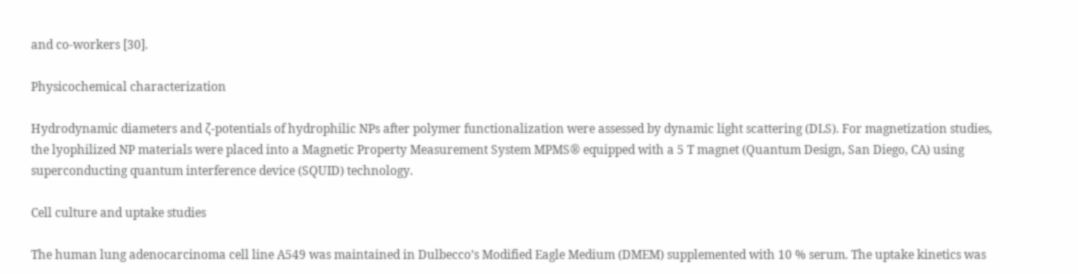and co-workers [30].

Physicochemical characterization

Hydrodynamic diameters and ζ-potentials of hydrophilic NPs after polymer functionalization were assessed by dynamic light scattering (DLS). For magnetization studies, the lyophilized NP materials were placed into a Magnetic Property Measurement System MPMS® equipped with a 5 T magnet (Quantum Design, San Diego, CA) using superconducting quantum interference device (SQUID) technology.

Cell culture and uptake studies

The human lung adenocarcinoma cell line A549 was maintained in Dulbecco’s Modified Eagle Medium (DMEM) supplemented with 10 % serum. The uptake kinetics was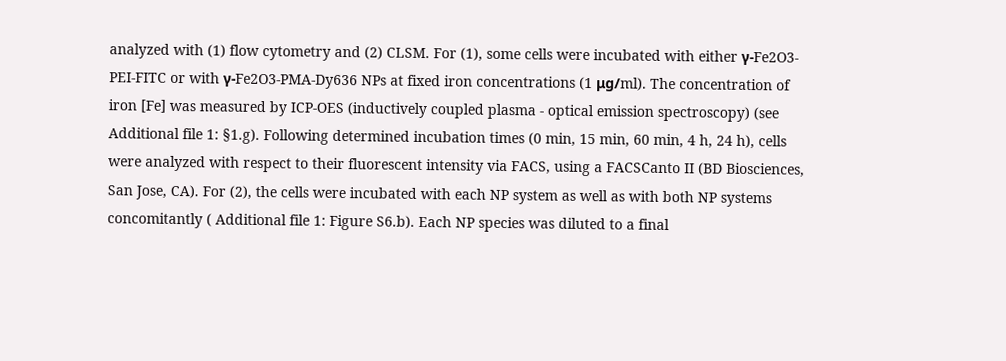analyzed with (1) flow cytometry and (2) CLSM. For (1), some cells were incubated with either γ-Fe2O3-PEI-FITC or with γ-Fe2O3-PMA-Dy636 NPs at fixed iron concentrations (1 μg/ml). The concentration of iron [Fe] was measured by ICP-OES (inductively coupled plasma - optical emission spectroscopy) (see Additional file 1: §1.g). Following determined incubation times (0 min, 15 min, 60 min, 4 h, 24 h), cells were analyzed with respect to their fluorescent intensity via FACS, using a FACSCanto II (BD Biosciences, San Jose, CA). For (2), the cells were incubated with each NP system as well as with both NP systems concomitantly ( Additional file 1: Figure S6.b). Each NP species was diluted to a final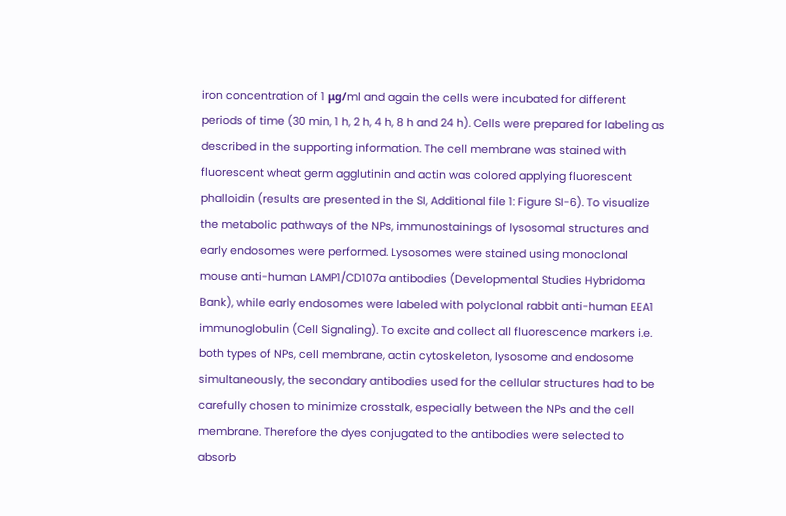iron concentration of 1 μg/ml and again the cells were incubated for different periods of time (30 min, 1 h, 2 h, 4 h, 8 h and 24 h). Cells were prepared for labeling as described in the supporting information. The cell membrane was stained with fluorescent wheat germ agglutinin and actin was colored applying fluorescent phalloidin (results are presented in the SI, Additional file 1: Figure SI-6). To visualize the metabolic pathways of the NPs, immunostainings of lysosomal structures and early endosomes were performed. Lysosomes were stained using monoclonal mouse anti-human LAMP1/CD107a antibodies (Developmental Studies Hybridoma Bank), while early endosomes were labeled with polyclonal rabbit anti-human EEA1 immunoglobulin (Cell Signaling). To excite and collect all fluorescence markers i.e. both types of NPs, cell membrane, actin cytoskeleton, lysosome and endosome simultaneously, the secondary antibodies used for the cellular structures had to be carefully chosen to minimize crosstalk, especially between the NPs and the cell membrane. Therefore the dyes conjugated to the antibodies were selected to absorb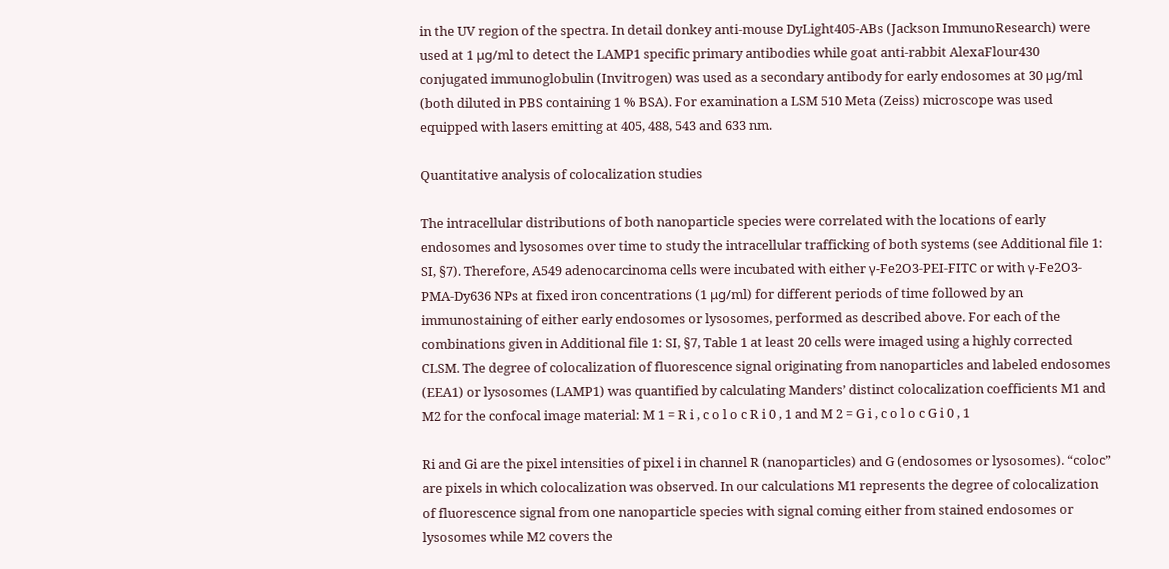in the UV region of the spectra. In detail donkey anti-mouse DyLight405-ABs (Jackson ImmunoResearch) were used at 1 μg/ml to detect the LAMP1 specific primary antibodies while goat anti-rabbit AlexaFlour430 conjugated immunoglobulin (Invitrogen) was used as a secondary antibody for early endosomes at 30 μg/ml (both diluted in PBS containing 1 % BSA). For examination a LSM 510 Meta (Zeiss) microscope was used equipped with lasers emitting at 405, 488, 543 and 633 nm.

Quantitative analysis of colocalization studies

The intracellular distributions of both nanoparticle species were correlated with the locations of early endosomes and lysosomes over time to study the intracellular trafficking of both systems (see Additional file 1: SI, §7). Therefore, A549 adenocarcinoma cells were incubated with either γ-Fe2O3-PEI-FITC or with γ-Fe2O3-PMA-Dy636 NPs at fixed iron concentrations (1 μg/ml) for different periods of time followed by an immunostaining of either early endosomes or lysosomes, performed as described above. For each of the combinations given in Additional file 1: SI, §7, Table 1 at least 20 cells were imaged using a highly corrected CLSM. The degree of colocalization of fluorescence signal originating from nanoparticles and labeled endosomes (EEA1) or lysosomes (LAMP1) was quantified by calculating Manders’ distinct colocalization coefficients M1 and M2 for the confocal image material: M 1 = R i , c o l o c R i 0 , 1 and M 2 = G i , c o l o c G i 0 , 1

Ri and Gi are the pixel intensities of pixel i in channel R (nanoparticles) and G (endosomes or lysosomes). “coloc” are pixels in which colocalization was observed. In our calculations M1 represents the degree of colocalization of fluorescence signal from one nanoparticle species with signal coming either from stained endosomes or lysosomes while M2 covers the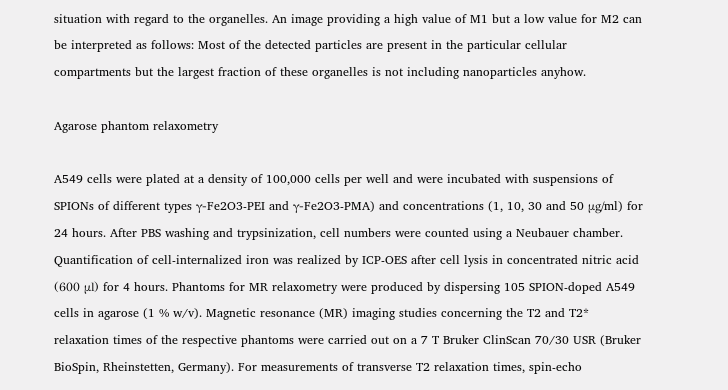situation with regard to the organelles. An image providing a high value of M1 but a low value for M2 can be interpreted as follows: Most of the detected particles are present in the particular cellular compartments but the largest fraction of these organelles is not including nanoparticles anyhow.

Agarose phantom relaxometry

A549 cells were plated at a density of 100,000 cells per well and were incubated with suspensions of SPIONs of different types γ-Fe2O3-PEI and γ-Fe2O3-PMA) and concentrations (1, 10, 30 and 50 μg/ml) for 24 hours. After PBS washing and trypsinization, cell numbers were counted using a Neubauer chamber. Quantification of cell-internalized iron was realized by ICP-OES after cell lysis in concentrated nitric acid (600 μl) for 4 hours. Phantoms for MR relaxometry were produced by dispersing 105 SPION-doped A549 cells in agarose (1 % w/v). Magnetic resonance (MR) imaging studies concerning the T2 and T2* relaxation times of the respective phantoms were carried out on a 7 T Bruker ClinScan 70/30 USR (Bruker BioSpin, Rheinstetten, Germany). For measurements of transverse T2 relaxation times, spin-echo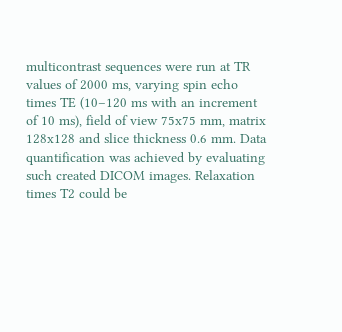multicontrast sequences were run at TR values of 2000 ms, varying spin echo times TE (10–120 ms with an increment of 10 ms), field of view 75x75 mm, matrix 128x128 and slice thickness 0.6 mm. Data quantification was achieved by evaluating such created DICOM images. Relaxation times T2 could be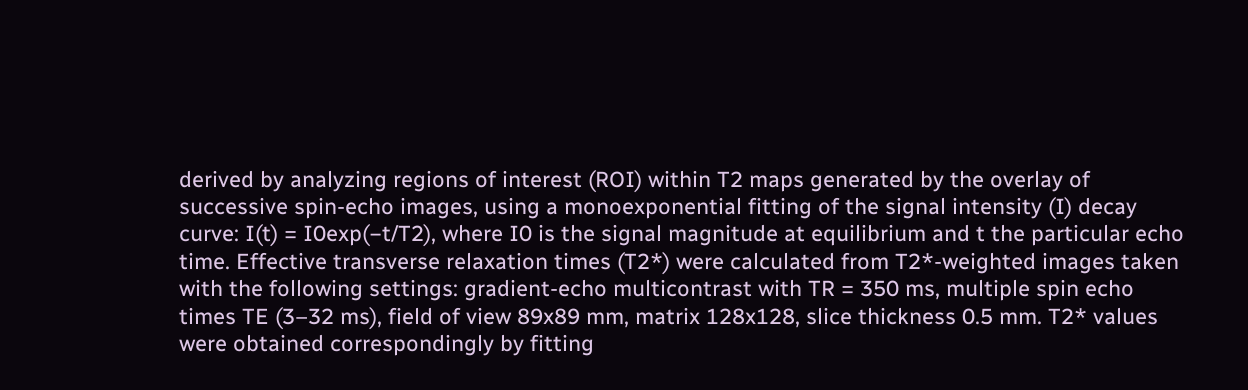derived by analyzing regions of interest (ROI) within T2 maps generated by the overlay of successive spin-echo images, using a monoexponential fitting of the signal intensity (I) decay curve: I(t) = I0exp(−t/T2), where I0 is the signal magnitude at equilibrium and t the particular echo time. Effective transverse relaxation times (T2*) were calculated from T2*-weighted images taken with the following settings: gradient-echo multicontrast with TR = 350 ms, multiple spin echo times TE (3–32 ms), field of view 89x89 mm, matrix 128x128, slice thickness 0.5 mm. T2* values were obtained correspondingly by fitting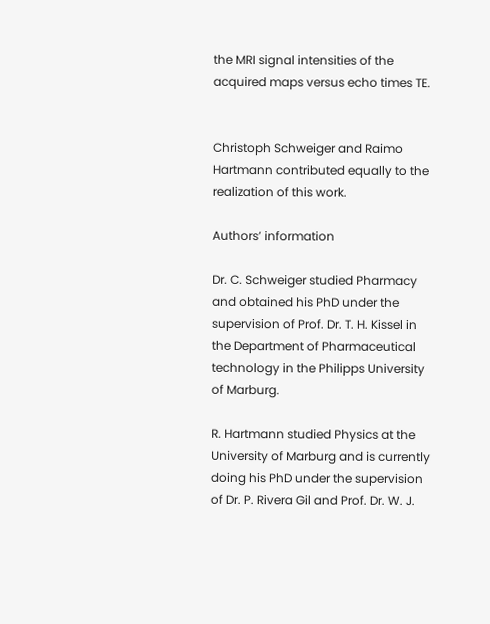the MRI signal intensities of the acquired maps versus echo times TE.


Christoph Schweiger and Raimo Hartmann contributed equally to the realization of this work.

Authors’ information

Dr. C. Schweiger studied Pharmacy and obtained his PhD under the supervision of Prof. Dr. T. H. Kissel in the Department of Pharmaceutical technology in the Philipps University of Marburg.

R. Hartmann studied Physics at the University of Marburg and is currently doing his PhD under the supervision of Dr. P. Rivera Gil and Prof. Dr. W. J.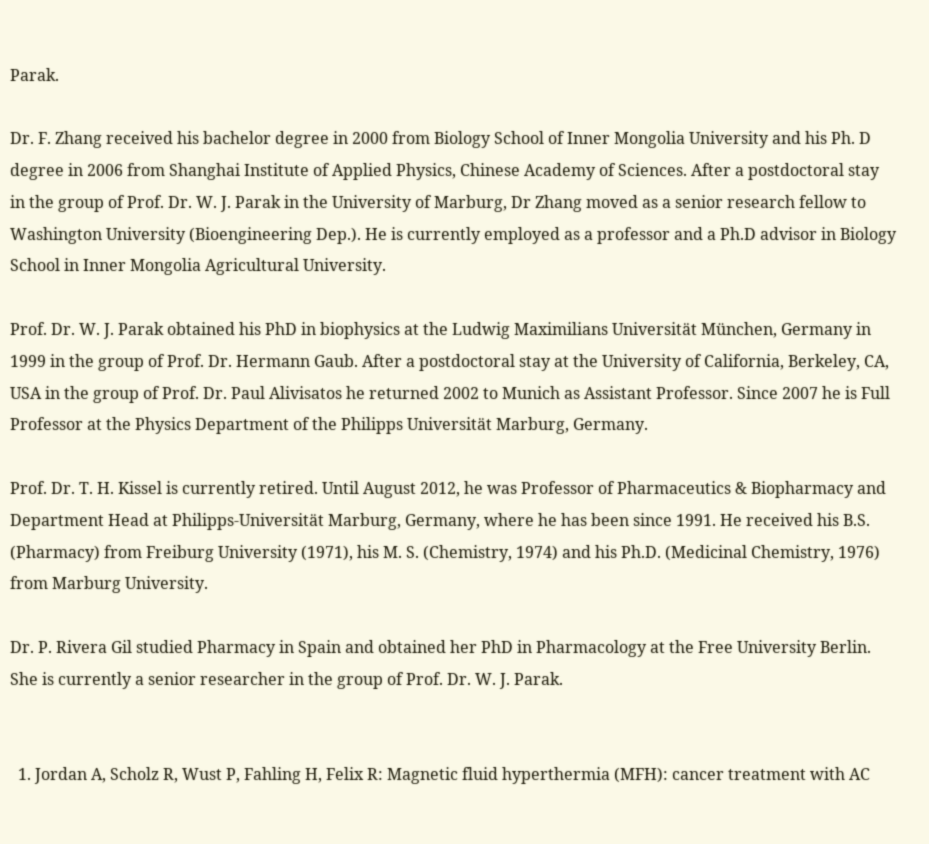Parak.

Dr. F. Zhang received his bachelor degree in 2000 from Biology School of Inner Mongolia University and his Ph. D degree in 2006 from Shanghai Institute of Applied Physics, Chinese Academy of Sciences. After a postdoctoral stay in the group of Prof. Dr. W. J. Parak in the University of Marburg, Dr Zhang moved as a senior research fellow to Washington University (Bioengineering Dep.). He is currently employed as a professor and a Ph.D advisor in Biology School in Inner Mongolia Agricultural University.

Prof. Dr. W. J. Parak obtained his PhD in biophysics at the Ludwig Maximilians Universität München, Germany in 1999 in the group of Prof. Dr. Hermann Gaub. After a postdoctoral stay at the University of California, Berkeley, CA, USA in the group of Prof. Dr. Paul Alivisatos he returned 2002 to Munich as Assistant Professor. Since 2007 he is Full Professor at the Physics Department of the Philipps Universität Marburg, Germany.

Prof. Dr. T. H. Kissel is currently retired. Until August 2012, he was Professor of Pharmaceutics & Biopharmacy and Department Head at Philipps-Universität Marburg, Germany, where he has been since 1991. He received his B.S. (Pharmacy) from Freiburg University (1971), his M. S. (Chemistry, 1974) and his Ph.D. (Medicinal Chemistry, 1976) from Marburg University.

Dr. P. Rivera Gil studied Pharmacy in Spain and obtained her PhD in Pharmacology at the Free University Berlin. She is currently a senior researcher in the group of Prof. Dr. W. J. Parak.


  1. Jordan A, Scholz R, Wust P, Fahling H, Felix R: Magnetic fluid hyperthermia (MFH): cancer treatment with AC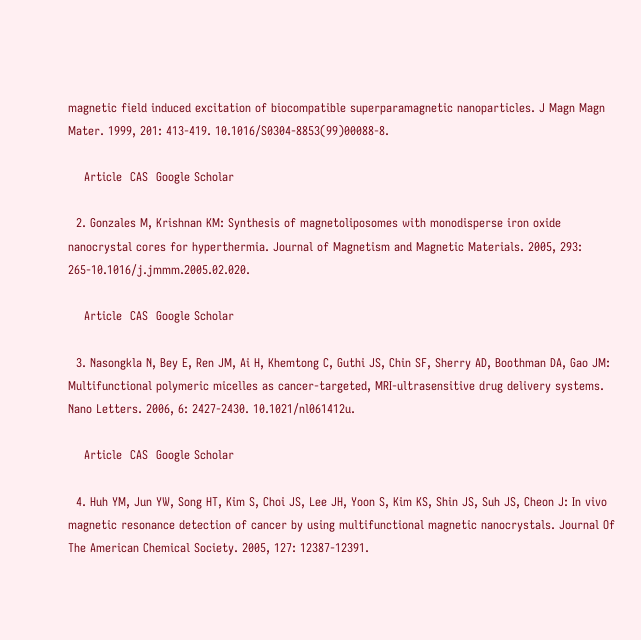magnetic field induced excitation of biocompatible superparamagnetic nanoparticles. J Magn Magn Mater. 1999, 201: 413-419. 10.1016/S0304-8853(99)00088-8.

    Article  CAS  Google Scholar

  2. Gonzales M, Krishnan KM: Synthesis of magnetoliposomes with monodisperse iron oxide nanocrystal cores for hyperthermia. Journal of Magnetism and Magnetic Materials. 2005, 293: 265-10.1016/j.jmmm.2005.02.020.

    Article  CAS  Google Scholar

  3. Nasongkla N, Bey E, Ren JM, Ai H, Khemtong C, Guthi JS, Chin SF, Sherry AD, Boothman DA, Gao JM: Multifunctional polymeric micelles as cancer-targeted, MRI-ultrasensitive drug delivery systems. Nano Letters. 2006, 6: 2427-2430. 10.1021/nl061412u.

    Article  CAS  Google Scholar

  4. Huh YM, Jun YW, Song HT, Kim S, Choi JS, Lee JH, Yoon S, Kim KS, Shin JS, Suh JS, Cheon J: In vivo magnetic resonance detection of cancer by using multifunctional magnetic nanocrystals. Journal Of The American Chemical Society. 2005, 127: 12387-12391.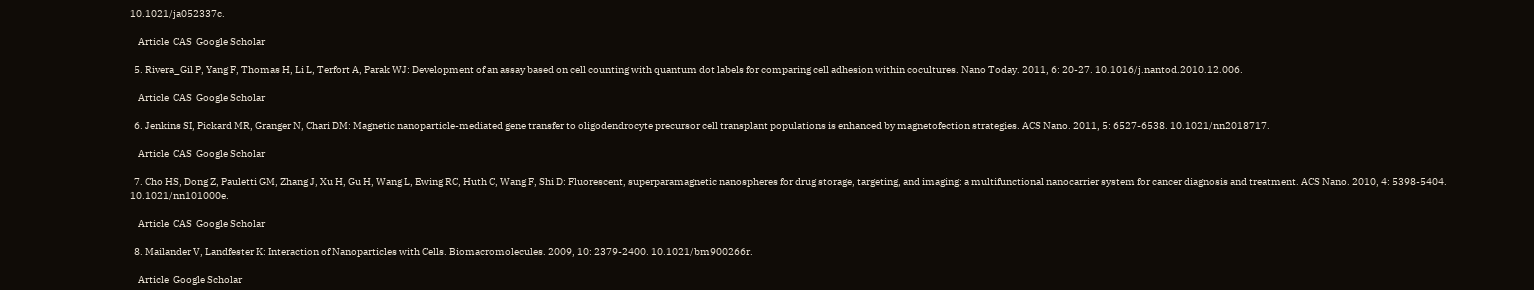10.1021/ja052337c.

    Article  CAS  Google Scholar

  5. Rivera_Gil P, Yang F, Thomas H, Li L, Terfort A, Parak WJ: Development of an assay based on cell counting with quantum dot labels for comparing cell adhesion within cocultures. Nano Today. 2011, 6: 20-27. 10.1016/j.nantod.2010.12.006.

    Article  CAS  Google Scholar

  6. Jenkins SI, Pickard MR, Granger N, Chari DM: Magnetic nanoparticle-mediated gene transfer to oligodendrocyte precursor cell transplant populations is enhanced by magnetofection strategies. ACS Nano. 2011, 5: 6527-6538. 10.1021/nn2018717.

    Article  CAS  Google Scholar

  7. Cho HS, Dong Z, Pauletti GM, Zhang J, Xu H, Gu H, Wang L, Ewing RC, Huth C, Wang F, Shi D: Fluorescent, superparamagnetic nanospheres for drug storage, targeting, and imaging: a multifunctional nanocarrier system for cancer diagnosis and treatment. ACS Nano. 2010, 4: 5398-5404. 10.1021/nn101000e.

    Article  CAS  Google Scholar

  8. Mailander V, Landfester K: Interaction of Nanoparticles with Cells. Biomacromolecules. 2009, 10: 2379-2400. 10.1021/bm900266r.

    Article  Google Scholar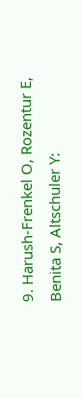9. Harush-Frenkel O, Rozentur E, Benita S, Altschuler Y: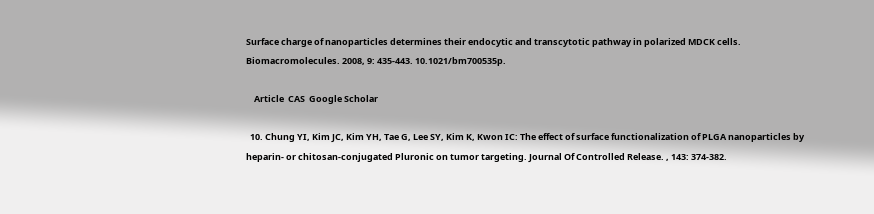Surface charge of nanoparticles determines their endocytic and transcytotic pathway in polarized MDCK cells. Biomacromolecules. 2008, 9: 435-443. 10.1021/bm700535p.

    Article  CAS  Google Scholar

  10. Chung YI, Kim JC, Kim YH, Tae G, Lee SY, Kim K, Kwon IC: The effect of surface functionalization of PLGA nanoparticles by heparin- or chitosan-conjugated Pluronic on tumor targeting. Journal Of Controlled Release. , 143: 374-382.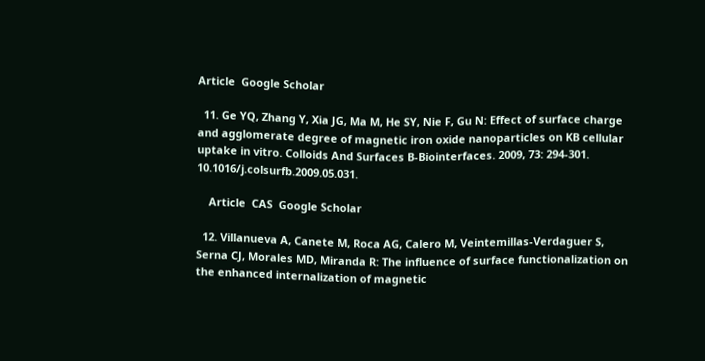Article  Google Scholar

  11. Ge YQ, Zhang Y, Xia JG, Ma M, He SY, Nie F, Gu N: Effect of surface charge and agglomerate degree of magnetic iron oxide nanoparticles on KB cellular uptake in vitro. Colloids And Surfaces B-Biointerfaces. 2009, 73: 294-301. 10.1016/j.colsurfb.2009.05.031.

    Article  CAS  Google Scholar

  12. Villanueva A, Canete M, Roca AG, Calero M, Veintemillas-Verdaguer S, Serna CJ, Morales MD, Miranda R: The influence of surface functionalization on the enhanced internalization of magnetic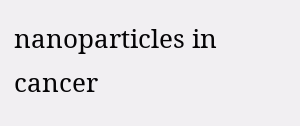nanoparticles in cancer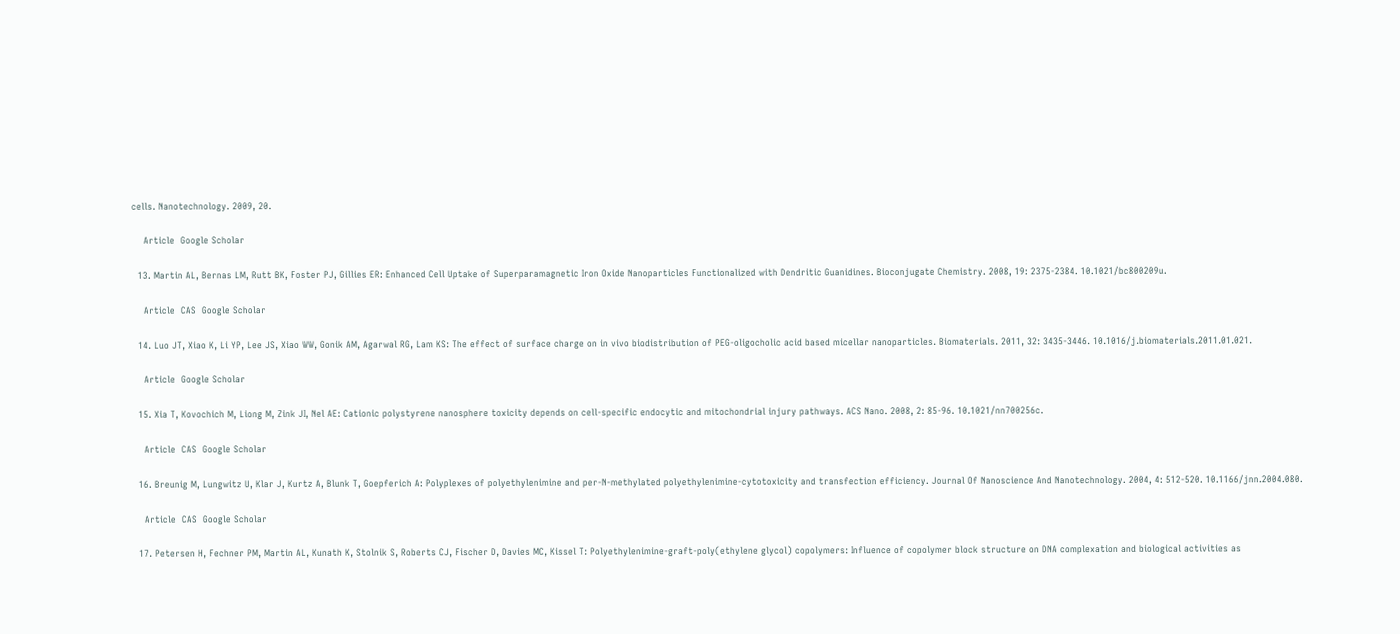cells. Nanotechnology. 2009, 20.

    Article  Google Scholar

  13. Martin AL, Bernas LM, Rutt BK, Foster PJ, Gillies ER: Enhanced Cell Uptake of Superparamagnetic Iron Oxide Nanoparticles Functionalized with Dendritic Guanidines. Bioconjugate Chemistry. 2008, 19: 2375-2384. 10.1021/bc800209u.

    Article  CAS  Google Scholar

  14. Luo JT, Xiao K, Li YP, Lee JS, Xiao WW, Gonik AM, Agarwal RG, Lam KS: The effect of surface charge on in vivo biodistribution of PEG-oligocholic acid based micellar nanoparticles. Biomaterials. 2011, 32: 3435-3446. 10.1016/j.biomaterials.2011.01.021.

    Article  Google Scholar

  15. Xia T, Kovochich M, Liong M, Zink JI, Nel AE: Cationic polystyrene nanosphere toxicity depends on cell-specific endocytic and mitochondrial injury pathways. ACS Nano. 2008, 2: 85-96. 10.1021/nn700256c.

    Article  CAS  Google Scholar

  16. Breunig M, Lungwitz U, Klar J, Kurtz A, Blunk T, Goepferich A: Polyplexes of polyethylenimine and per-N-methylated polyethylenimine-cytotoxicity and transfection efficiency. Journal Of Nanoscience And Nanotechnology. 2004, 4: 512-520. 10.1166/jnn.2004.080.

    Article  CAS  Google Scholar

  17. Petersen H, Fechner PM, Martin AL, Kunath K, Stolnik S, Roberts CJ, Fischer D, Davies MC, Kissel T: Polyethylenimine-graft-poly(ethylene glycol) copolymers: Influence of copolymer block structure on DNA complexation and biological activities as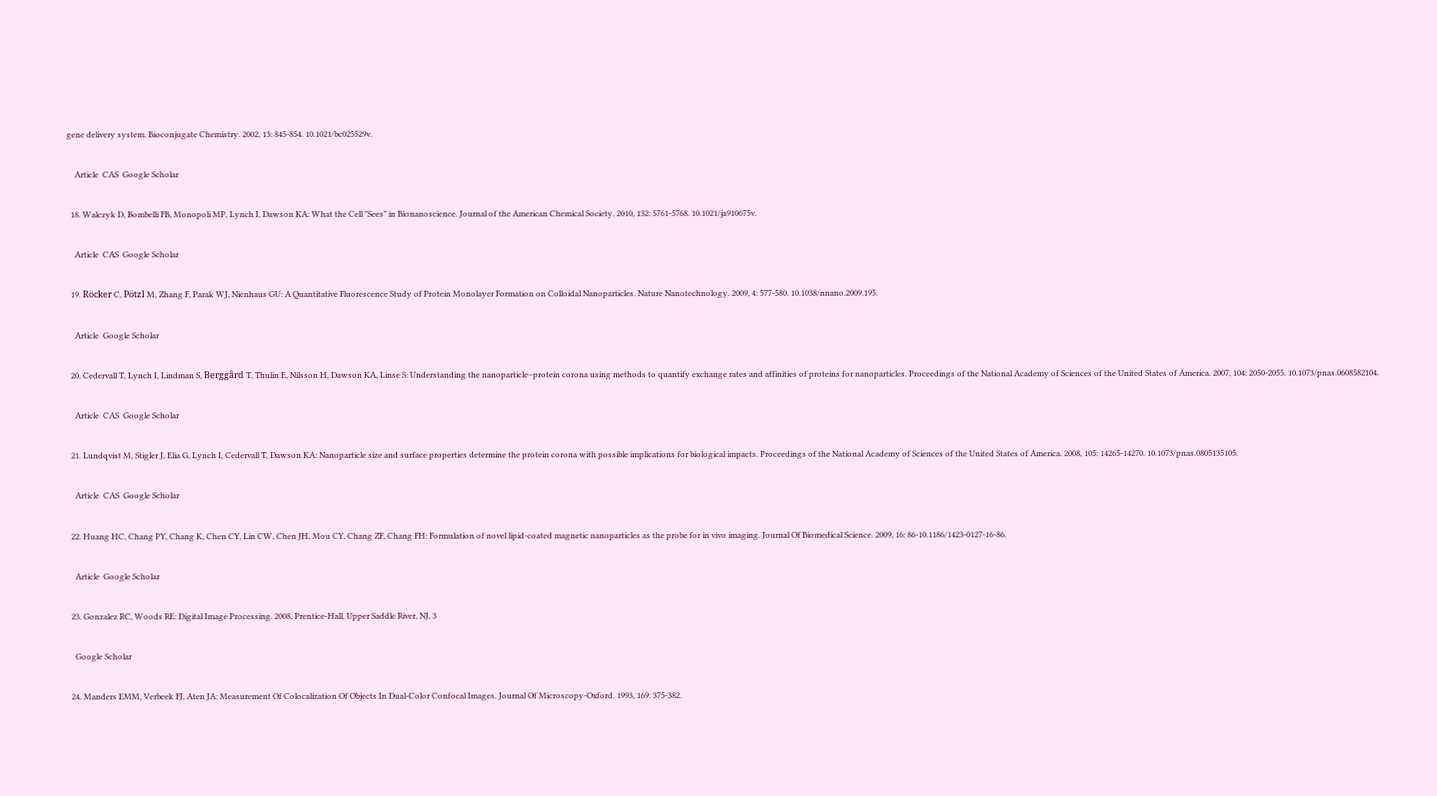gene delivery system. Bioconjugate Chemistry. 2002, 13: 845-854. 10.1021/bc025529v.

    Article  CAS  Google Scholar

  18. Walczyk D, Bombelli FB, Monopoli MP, Lynch I, Dawson KA: What the Cell "Sees" in Bionanoscience. Journal of the American Chemical Society. 2010, 132: 5761-5768. 10.1021/ja910675v.

    Article  CAS  Google Scholar

  19. Röcker C, Pötzl M, Zhang F, Parak WJ, Nienhaus GU: A Quantitative Fluorescence Study of Protein Monolayer Formation on Colloidal Nanoparticles. Nature Nanotechnology. 2009, 4: 577-580. 10.1038/nnano.2009.195.

    Article  Google Scholar

  20. Cedervall T, Lynch I, Lindman S, Berggård T, Thulin E, Nilsson H, Dawson KA, Linse S: Understanding the nanoparticle–protein corona using methods to quantify exchange rates and affinities of proteins for nanoparticles. Proceedings of the National Academy of Sciences of the United States of America. 2007, 104: 2050-2055. 10.1073/pnas.0608582104.

    Article  CAS  Google Scholar

  21. Lundqvist M, Stigler J, Elia G, Lynch I, Cedervall T, Dawson KA: Nanoparticle size and surface properties determine the protein corona with possible implications for biological impacts. Proceedings of the National Academy of Sciences of the United States of America. 2008, 105: 14265-14270. 10.1073/pnas.0805135105.

    Article  CAS  Google Scholar

  22. Huang HC, Chang PY, Chang K, Chen CY, Lin CW, Chen JH, Mou CY, Chang ZF, Chang FH: Formulation of novel lipid-coated magnetic nanoparticles as the probe for in vivo imaging. Journal Of Biomedical Science. 2009, 16: 86-10.1186/1423-0127-16-86.

    Article  Google Scholar

  23. Gonzalez RC, Woods RE: Digital Image Processing. 2008, Prentice-Hall, Upper Saddle River, NJ, 3

    Google Scholar

  24. Manders EMM, Verbeek FJ, Aten JA: Measurement Of Colocalization Of Objects In Dual-Color Confocal Images. Journal Of Microscopy-Oxford. 1993, 169: 375-382.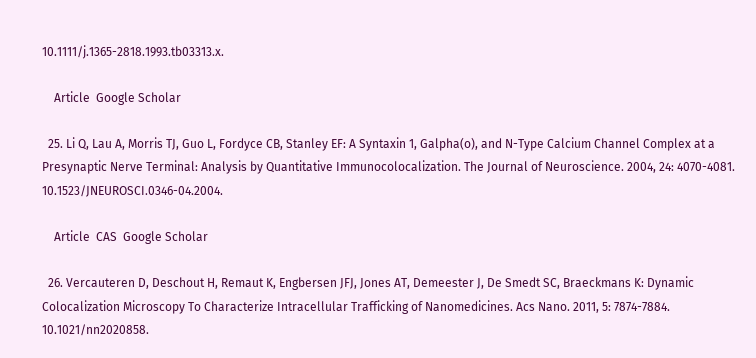10.1111/j.1365-2818.1993.tb03313.x.

    Article  Google Scholar

  25. Li Q, Lau A, Morris TJ, Guo L, Fordyce CB, Stanley EF: A Syntaxin 1, Galpha(o), and N-Type Calcium Channel Complex at a Presynaptic Nerve Terminal: Analysis by Quantitative Immunocolocalization. The Journal of Neuroscience. 2004, 24: 4070-4081. 10.1523/JNEUROSCI.0346-04.2004.

    Article  CAS  Google Scholar

  26. Vercauteren D, Deschout H, Remaut K, Engbersen JFJ, Jones AT, Demeester J, De Smedt SC, Braeckmans K: Dynamic Colocalization Microscopy To Characterize Intracellular Trafficking of Nanomedicines. Acs Nano. 2011, 5: 7874-7884. 10.1021/nn2020858.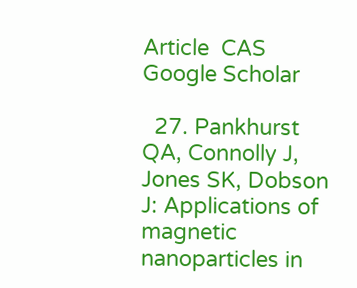Article  CAS  Google Scholar

  27. Pankhurst QA, Connolly J, Jones SK, Dobson J: Applications of magnetic nanoparticles in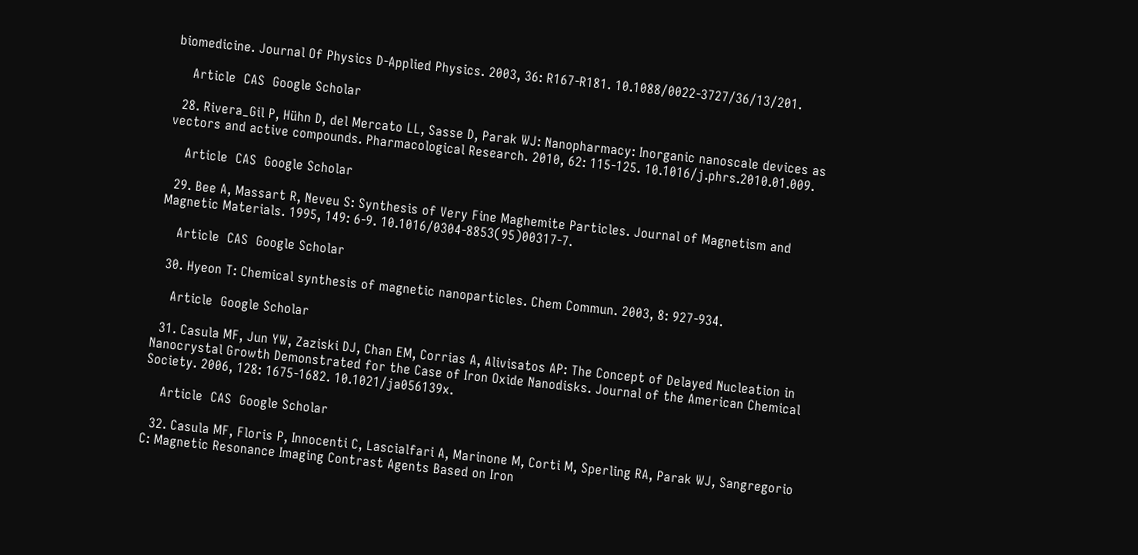biomedicine. Journal Of Physics D-Applied Physics. 2003, 36: R167-R181. 10.1088/0022-3727/36/13/201.

    Article  CAS  Google Scholar

  28. Rivera_Gil P, Hühn D, del Mercato LL, Sasse D, Parak WJ: Nanopharmacy: Inorganic nanoscale devices as vectors and active compounds. Pharmacological Research. 2010, 62: 115-125. 10.1016/j.phrs.2010.01.009.

    Article  CAS  Google Scholar

  29. Bee A, Massart R, Neveu S: Synthesis of Very Fine Maghemite Particles. Journal of Magnetism and Magnetic Materials. 1995, 149: 6-9. 10.1016/0304-8853(95)00317-7.

    Article  CAS  Google Scholar

  30. Hyeon T: Chemical synthesis of magnetic nanoparticles. Chem Commun. 2003, 8: 927-934.

    Article  Google Scholar

  31. Casula MF, Jun YW, Zaziski DJ, Chan EM, Corrias A, Alivisatos AP: The Concept of Delayed Nucleation in Nanocrystal Growth Demonstrated for the Case of Iron Oxide Nanodisks. Journal of the American Chemical Society. 2006, 128: 1675-1682. 10.1021/ja056139x.

    Article  CAS  Google Scholar

  32. Casula MF, Floris P, Innocenti C, Lascialfari A, Marinone M, Corti M, Sperling RA, Parak WJ, Sangregorio C: Magnetic Resonance Imaging Contrast Agents Based on Iron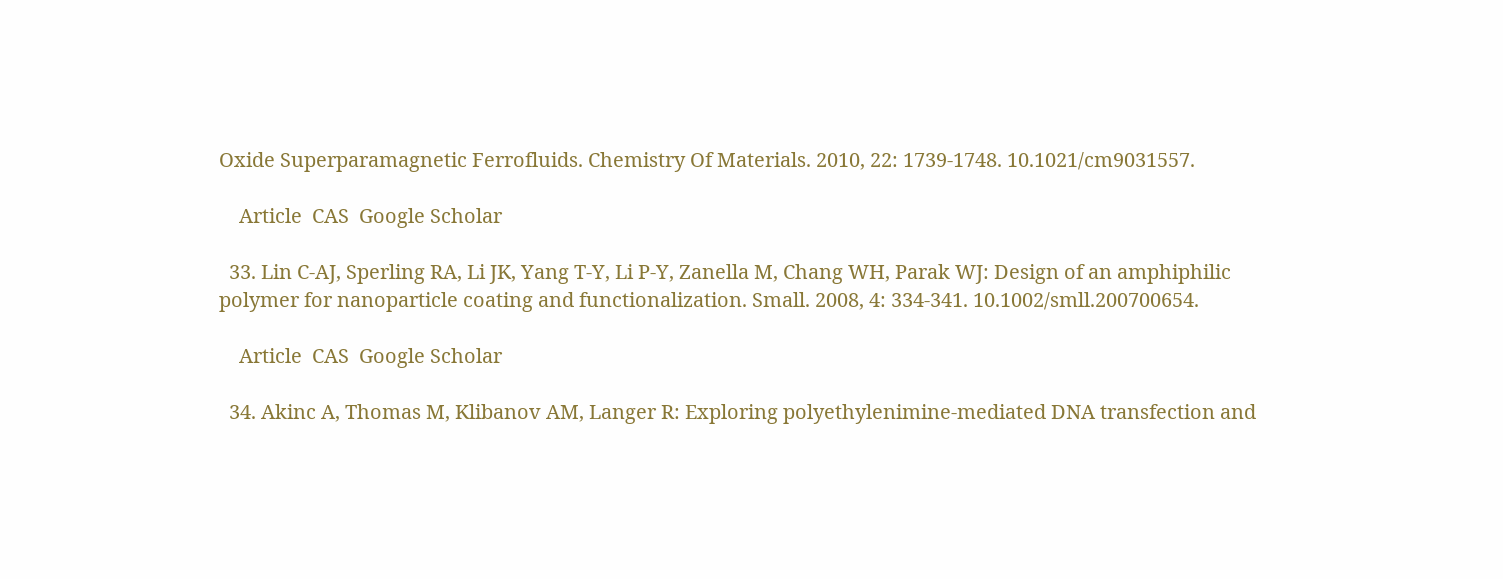Oxide Superparamagnetic Ferrofluids. Chemistry Of Materials. 2010, 22: 1739-1748. 10.1021/cm9031557.

    Article  CAS  Google Scholar

  33. Lin C-AJ, Sperling RA, Li JK, Yang T-Y, Li P-Y, Zanella M, Chang WH, Parak WJ: Design of an amphiphilic polymer for nanoparticle coating and functionalization. Small. 2008, 4: 334-341. 10.1002/smll.200700654.

    Article  CAS  Google Scholar

  34. Akinc A, Thomas M, Klibanov AM, Langer R: Exploring polyethylenimine-mediated DNA transfection and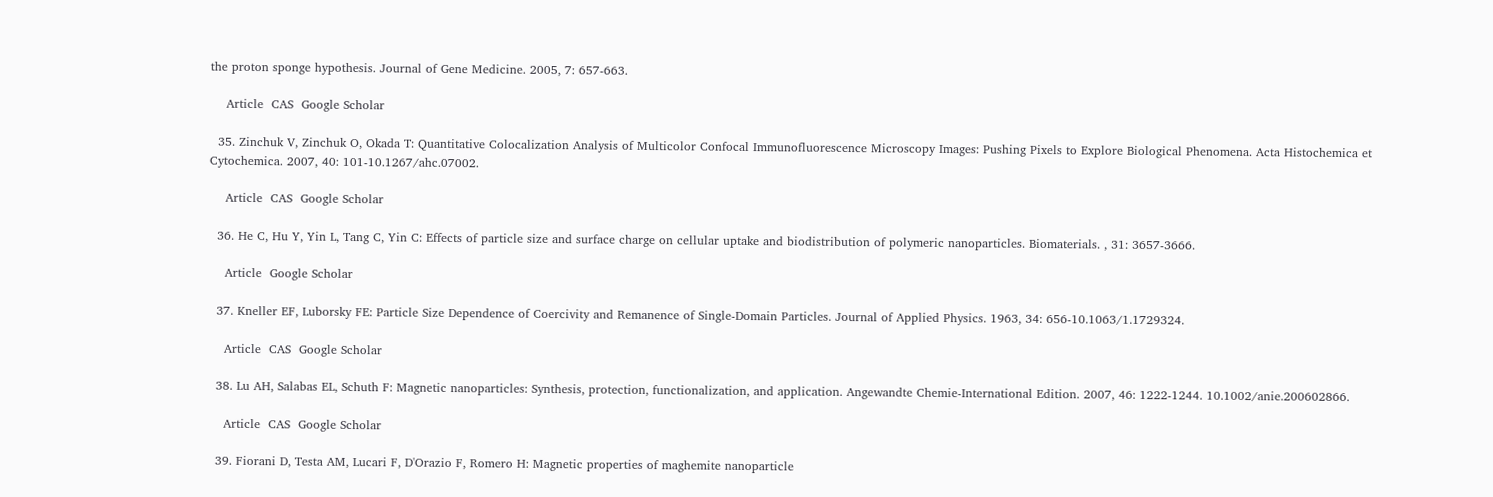the proton sponge hypothesis. Journal of Gene Medicine. 2005, 7: 657-663.

    Article  CAS  Google Scholar

  35. Zinchuk V, Zinchuk O, Okada T: Quantitative Colocalization Analysis of Multicolor Confocal Immunofluorescence Microscopy Images: Pushing Pixels to Explore Biological Phenomena. Acta Histochemica et Cytochemica. 2007, 40: 101-10.1267/ahc.07002.

    Article  CAS  Google Scholar

  36. He C, Hu Y, Yin L, Tang C, Yin C: Effects of particle size and surface charge on cellular uptake and biodistribution of polymeric nanoparticles. Biomaterials. , 31: 3657-3666.

    Article  Google Scholar

  37. Kneller EF, Luborsky FE: Particle Size Dependence of Coercivity and Remanence of Single-Domain Particles. Journal of Applied Physics. 1963, 34: 656-10.1063/1.1729324.

    Article  CAS  Google Scholar

  38. Lu AH, Salabas EL, Schuth F: Magnetic nanoparticles: Synthesis, protection, functionalization, and application. Angewandte Chemie-International Edition. 2007, 46: 1222-1244. 10.1002/anie.200602866.

    Article  CAS  Google Scholar

  39. Fiorani D, Testa AM, Lucari F, D'Orazio F, Romero H: Magnetic properties of maghemite nanoparticle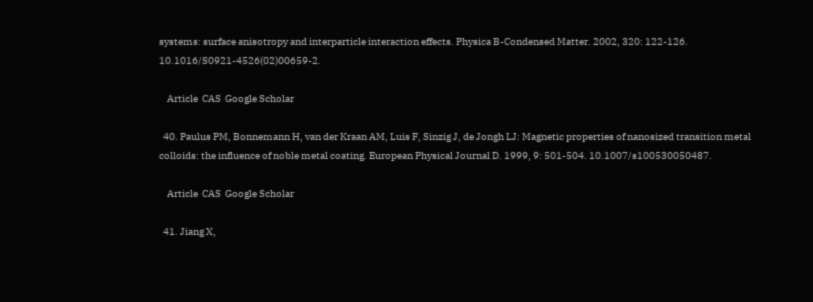systems: surface anisotropy and interparticle interaction effects. Physica B-Condensed Matter. 2002, 320: 122-126. 10.1016/S0921-4526(02)00659-2.

    Article  CAS  Google Scholar

  40. Paulus PM, Bonnemann H, van der Kraan AM, Luis F, Sinzig J, de Jongh LJ: Magnetic properties of nanosized transition metal colloids: the influence of noble metal coating. European Physical Journal D. 1999, 9: 501-504. 10.1007/s100530050487.

    Article  CAS  Google Scholar

  41. Jiang X,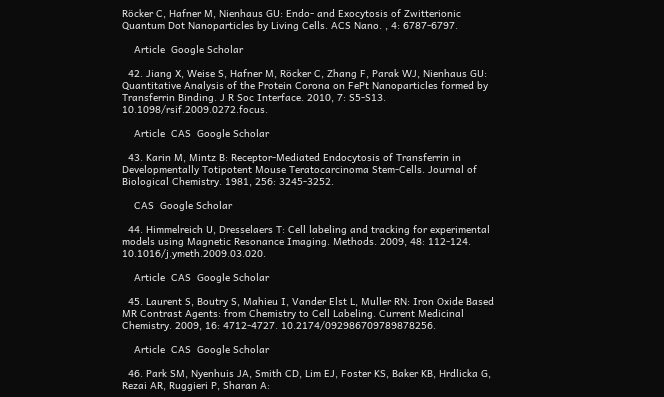Röcker C, Hafner M, Nienhaus GU: Endo- and Exocytosis of Zwitterionic Quantum Dot Nanoparticles by Living Cells. ACS Nano. , 4: 6787-6797.

    Article  Google Scholar

  42. Jiang X, Weise S, Hafner M, Röcker C, Zhang F, Parak WJ, Nienhaus GU: Quantitative Analysis of the Protein Corona on FePt Nanoparticles formed by Transferrin Binding. J R Soc Interface. 2010, 7: S5-S13. 10.1098/rsif.2009.0272.focus.

    Article  CAS  Google Scholar

  43. Karin M, Mintz B: Receptor-Mediated Endocytosis of Transferrin in Developmentally Totipotent Mouse Teratocarcinoma Stem-Cells. Journal of Biological Chemistry. 1981, 256: 3245-3252.

    CAS  Google Scholar

  44. Himmelreich U, Dresselaers T: Cell labeling and tracking for experimental models using Magnetic Resonance Imaging. Methods. 2009, 48: 112-124. 10.1016/j.ymeth.2009.03.020.

    Article  CAS  Google Scholar

  45. Laurent S, Boutry S, Mahieu I, Vander Elst L, Muller RN: Iron Oxide Based MR Contrast Agents: from Chemistry to Cell Labeling. Current Medicinal Chemistry. 2009, 16: 4712-4727. 10.2174/092986709789878256.

    Article  CAS  Google Scholar

  46. Park SM, Nyenhuis JA, Smith CD, Lim EJ, Foster KS, Baker KB, Hrdlicka G, Rezai AR, Ruggieri P, Sharan A: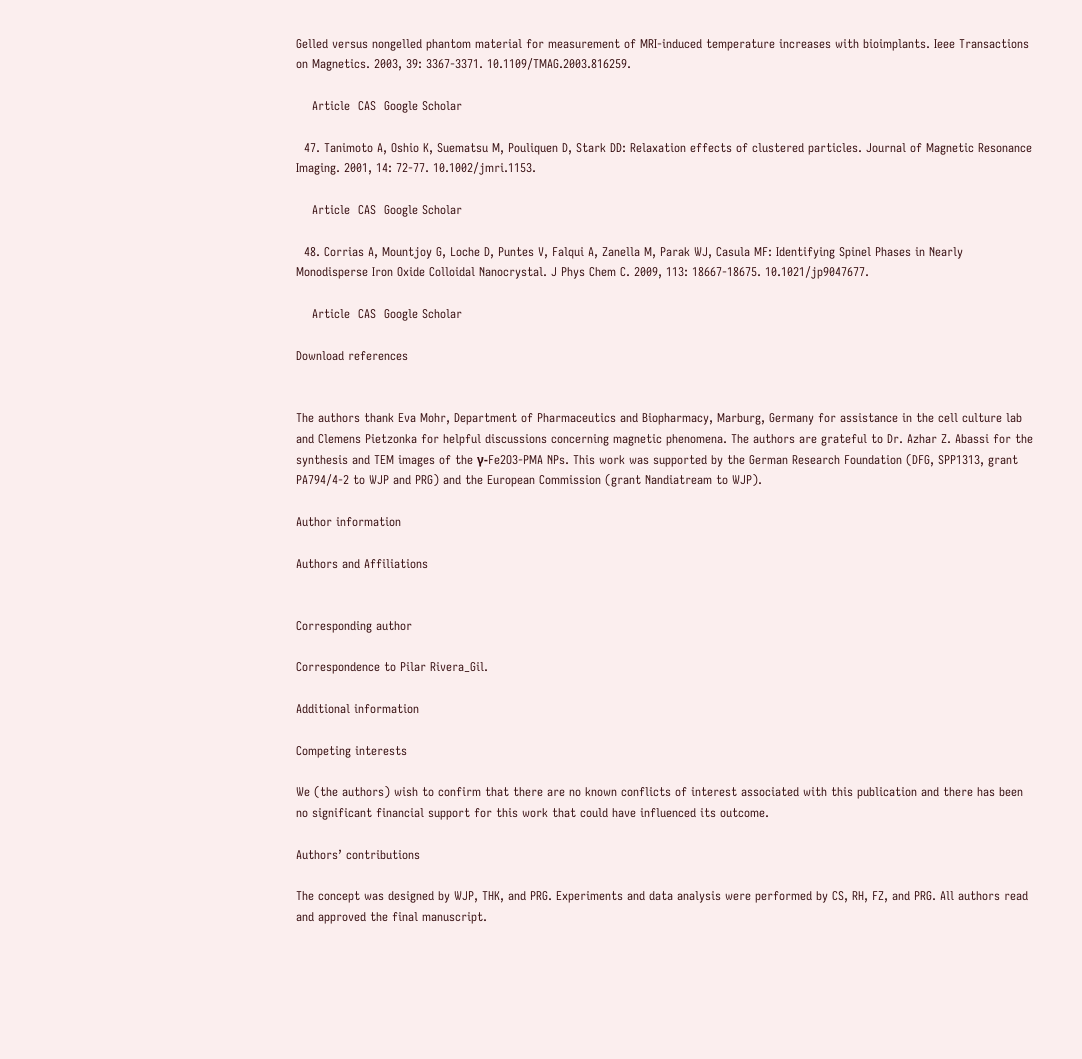Gelled versus nongelled phantom material for measurement of MRI-induced temperature increases with bioimplants. Ieee Transactions on Magnetics. 2003, 39: 3367-3371. 10.1109/TMAG.2003.816259.

    Article  CAS  Google Scholar

  47. Tanimoto A, Oshio K, Suematsu M, Pouliquen D, Stark DD: Relaxation effects of clustered particles. Journal of Magnetic Resonance Imaging. 2001, 14: 72-77. 10.1002/jmri.1153.

    Article  CAS  Google Scholar

  48. Corrias A, Mountjoy G, Loche D, Puntes V, Falqui A, Zanella M, Parak WJ, Casula MF: Identifying Spinel Phases in Nearly Monodisperse Iron Oxide Colloidal Nanocrystal. J Phys Chem C. 2009, 113: 18667-18675. 10.1021/jp9047677.

    Article  CAS  Google Scholar

Download references


The authors thank Eva Mohr, Department of Pharmaceutics and Biopharmacy, Marburg, Germany for assistance in the cell culture lab and Clemens Pietzonka for helpful discussions concerning magnetic phenomena. The authors are grateful to Dr. Azhar Z. Abassi for the synthesis and TEM images of the γ-Fe2O3-PMA NPs. This work was supported by the German Research Foundation (DFG, SPP1313, grant PA794/4-2 to WJP and PRG) and the European Commission (grant Nandiatream to WJP).

Author information

Authors and Affiliations


Corresponding author

Correspondence to Pilar Rivera_Gil.

Additional information

Competing interests

We (the authors) wish to confirm that there are no known conflicts of interest associated with this publication and there has been no significant financial support for this work that could have influenced its outcome.

Authors’ contributions

The concept was designed by WJP, THK, and PRG. Experiments and data analysis were performed by CS, RH, FZ, and PRG. All authors read and approved the final manuscript.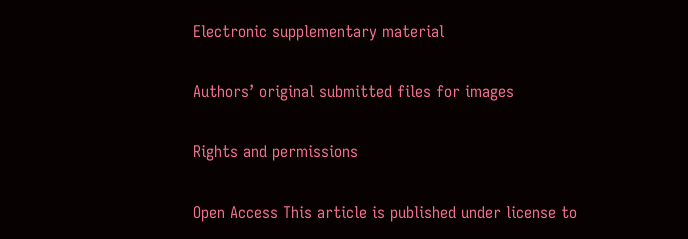Electronic supplementary material

Authors’ original submitted files for images

Rights and permissions

Open Access This article is published under license to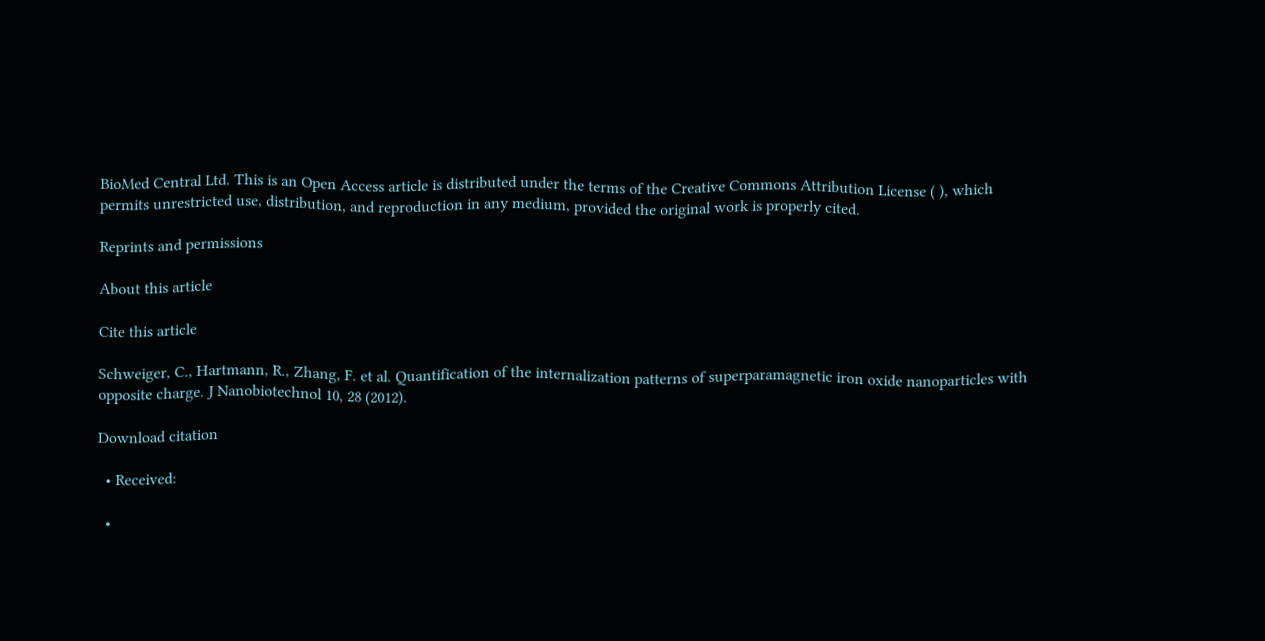BioMed Central Ltd. This is an Open Access article is distributed under the terms of the Creative Commons Attribution License ( ), which permits unrestricted use, distribution, and reproduction in any medium, provided the original work is properly cited.

Reprints and permissions

About this article

Cite this article

Schweiger, C., Hartmann, R., Zhang, F. et al. Quantification of the internalization patterns of superparamagnetic iron oxide nanoparticles with opposite charge. J Nanobiotechnol 10, 28 (2012).

Download citation

  • Received:

  •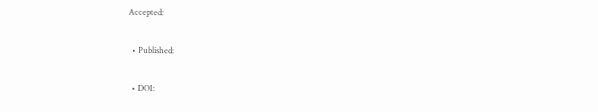Accepted:

  • Published:

  • DOI: